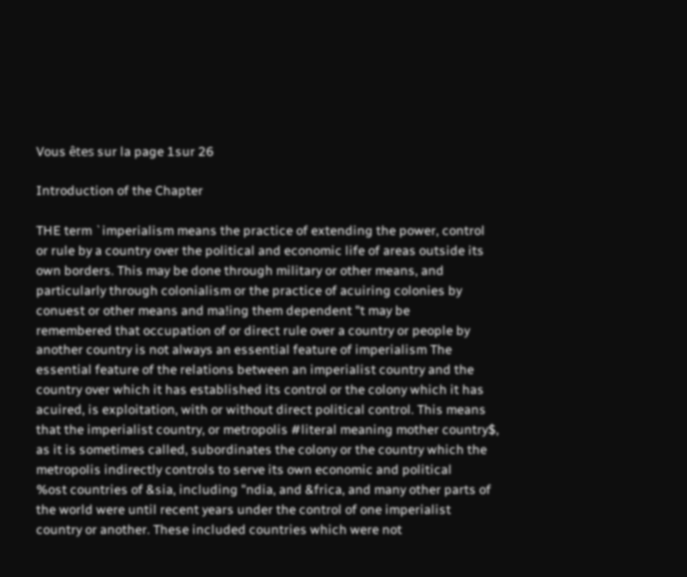Vous êtes sur la page 1sur 26

Introduction of the Chapter

THE term `imperialism means the practice of extending the power, control
or rule by a country over the political and economic life of areas outside its
own borders. This may be done through military or other means, and
particularly through colonialism or the practice of acuiring colonies by
conuest or other means and ma!ing them dependent "t may be
remembered that occupation of or direct rule over a country or people by
another country is not always an essential feature of imperialism The
essential feature of the relations between an imperialist country and the
country over which it has established its control or the colony which it has
acuired, is exploitation, with or without direct political control. This means
that the imperialist country, or metropolis #literal meaning mother country$,
as it is sometimes called, subordinates the colony or the country which the
metropolis indirectly controls to serve its own economic and political
%ost countries of &sia, including "ndia, and &frica, and many other parts of
the world were until recent years under the control of one imperialist
country or another. These included countries which were not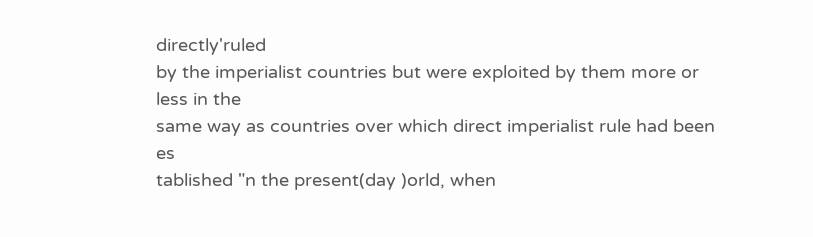directly'ruled
by the imperialist countries but were exploited by them more or less in the
same way as countries over which direct imperialist rule had been es
tablished "n the present(day )orld, when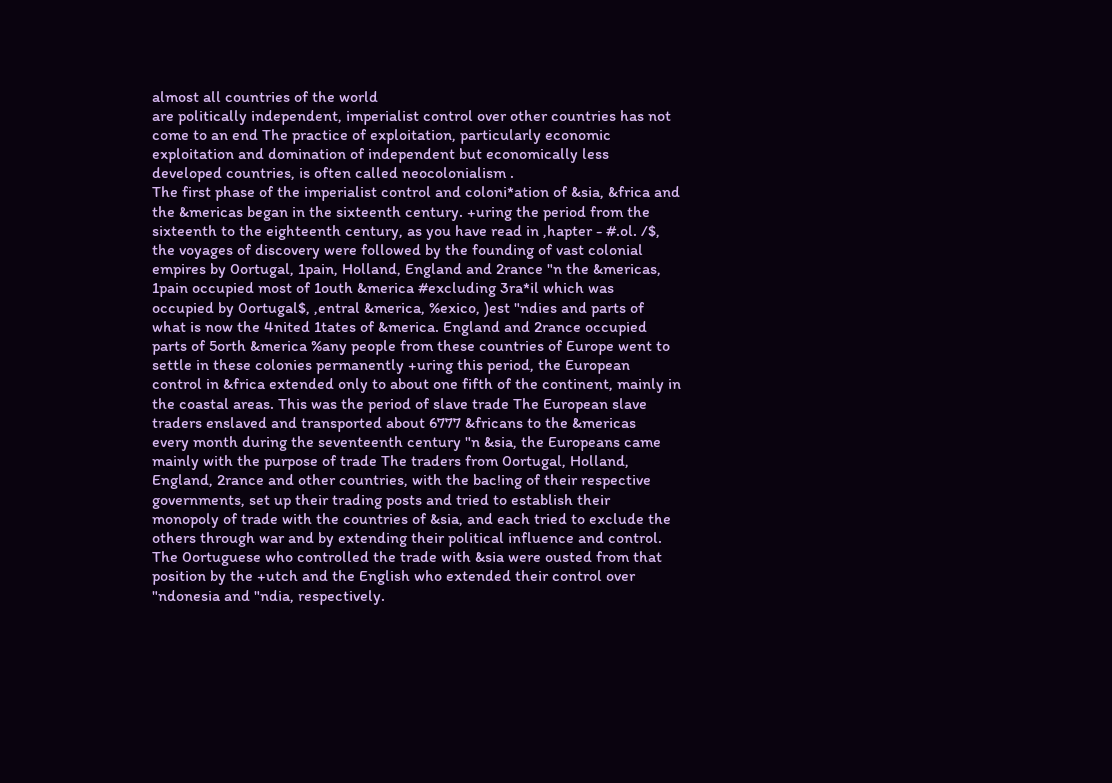almost all countries of the world
are politically independent, imperialist control over other countries has not
come to an end The practice of exploitation, particularly economic
exploitation and domination of independent but economically less
developed countries, is often called neocolonialism .
The first phase of the imperialist control and coloni*ation of &sia, &frica and
the &mericas began in the sixteenth century. +uring the period from the
sixteenth to the eighteenth century, as you have read in ,hapter - #.ol. /$,
the voyages of discovery were followed by the founding of vast colonial
empires by 0ortugal, 1pain, Holland, England and 2rance "n the &mericas,
1pain occupied most of 1outh &merica #excluding 3ra*il which was
occupied by 0ortugal$, ,entral &merica, %exico, )est "ndies and parts of
what is now the 4nited 1tates of &merica. England and 2rance occupied
parts of 5orth &merica %any people from these countries of Europe went to
settle in these colonies permanently +uring this period, the European
control in &frica extended only to about one fifth of the continent, mainly in
the coastal areas. This was the period of slave trade The European slave
traders enslaved and transported about 6777 &fricans to the &mericas
every month during the seventeenth century "n &sia, the Europeans came
mainly with the purpose of trade The traders from 0ortugal, Holland,
England, 2rance and other countries, with the bac!ing of their respective
governments, set up their trading posts and tried to establish their
monopoly of trade with the countries of &sia, and each tried to exclude the
others through war and by extending their political influence and control.
The 0ortuguese who controlled the trade with &sia were ousted from that
position by the +utch and the English who extended their control over
"ndonesia and "ndia, respectively.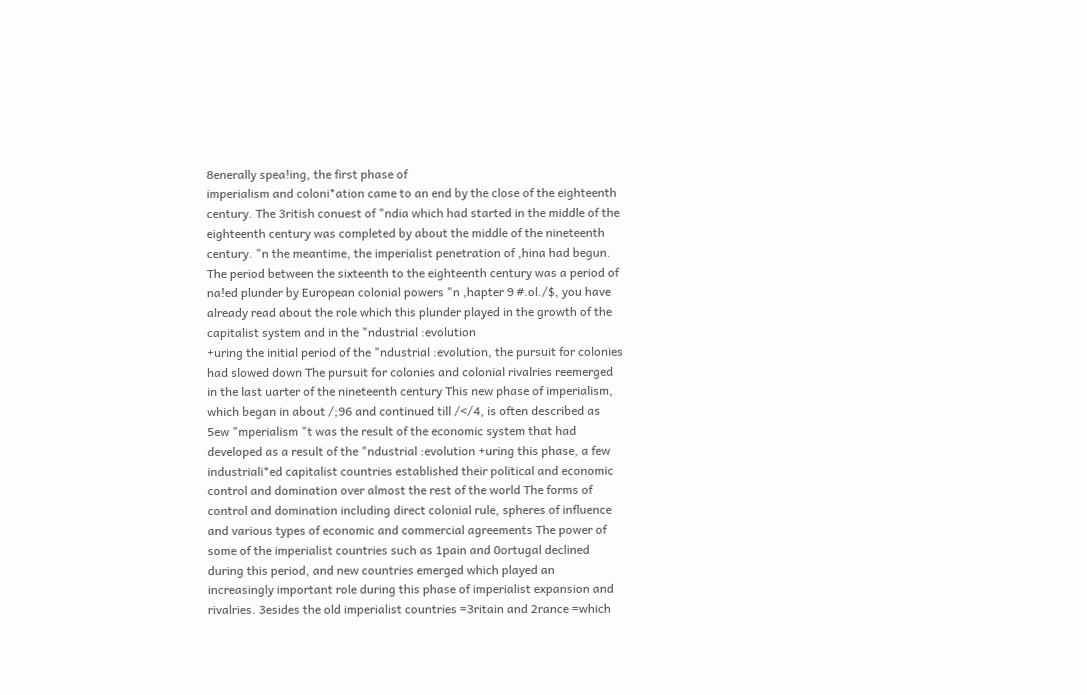8enerally spea!ing, the first phase of
imperialism and coloni*ation came to an end by the close of the eighteenth
century. The 3ritish conuest of "ndia which had started in the middle of the
eighteenth century was completed by about the middle of the nineteenth
century. "n the meantime, the imperialist penetration of ,hina had begun.
The period between the sixteenth to the eighteenth century was a period of
na!ed plunder by European colonial powers "n ,hapter 9 #.ol./$, you have
already read about the role which this plunder played in the growth of the
capitalist system and in the "ndustrial :evolution
+uring the initial period of the "ndustrial :evolution, the pursuit for colonies
had slowed down The pursuit for colonies and colonial rivalries reemerged
in the last uarter of the nineteenth century This new phase of imperialism,
which began in about /;96 and continued till /</4, is often described as
5ew "mperialism "t was the result of the economic system that had
developed as a result of the "ndustrial :evolution +uring this phase, a few
industriali*ed capitalist countries established their political and economic
control and domination over almost the rest of the world The forms of
control and domination including direct colonial rule, spheres of influence
and various types of economic and commercial agreements The power of
some of the imperialist countries such as 1pain and 0ortugal declined
during this period, and new countries emerged which played an
increasingly important role during this phase of imperialist expansion and
rivalries. 3esides the old imperialist countries =3ritain and 2rance =which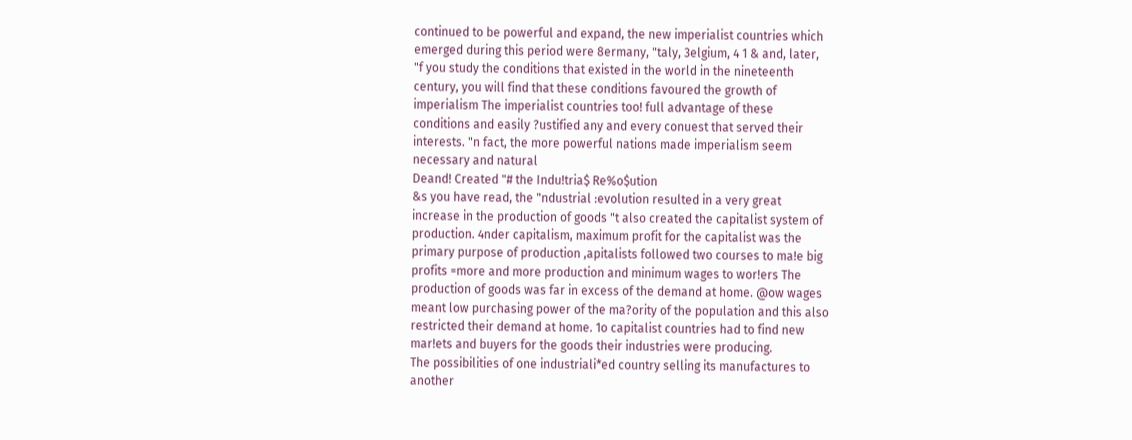continued to be powerful and expand, the new imperialist countries which
emerged during this period were 8ermany, "taly, 3elgium, 4 1 & and, later,
"f you study the conditions that existed in the world in the nineteenth
century, you will find that these conditions favoured the growth of
imperialism The imperialist countries too! full advantage of these
conditions and easily ?ustified any and every conuest that served their
interests. "n fact, the more powerful nations made imperialism seem
necessary and natural
Deand! Created "# the Indu!tria$ Re%o$ution
&s you have read, the "ndustrial :evolution resulted in a very great
increase in the production of goods "t also created the capitalist system of
production. 4nder capitalism, maximum profit for the capitalist was the
primary purpose of production ,apitalists followed two courses to ma!e big
profits =more and more production and minimum wages to wor!ers The
production of goods was far in excess of the demand at home. @ow wages
meant low purchasing power of the ma?ority of the population and this also
restricted their demand at home. 1o capitalist countries had to find new
mar!ets and buyers for the goods their industries were producing.
The possibilities of one industriali*ed country selling its manufactures to
another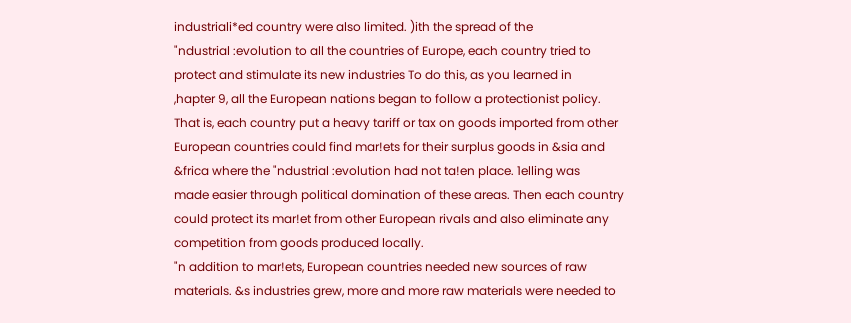industriali*ed country were also limited. )ith the spread of the
"ndustrial :evolution to all the countries of Europe, each country tried to
protect and stimulate its new industries To do this, as you learned in
,hapter 9, all the European nations began to follow a protectionist policy.
That is, each country put a heavy tariff or tax on goods imported from other
European countries could find mar!ets for their surplus goods in &sia and
&frica where the "ndustrial :evolution had not ta!en place. 1elling was
made easier through political domination of these areas. Then each country
could protect its mar!et from other European rivals and also eliminate any
competition from goods produced locally.
"n addition to mar!ets, European countries needed new sources of raw
materials. &s industries grew, more and more raw materials were needed to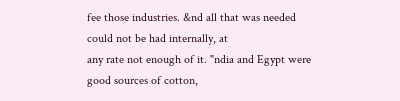fee those industries. &nd all that was needed could not be had internally, at
any rate not enough of it. "ndia and Egypt were good sources of cotton,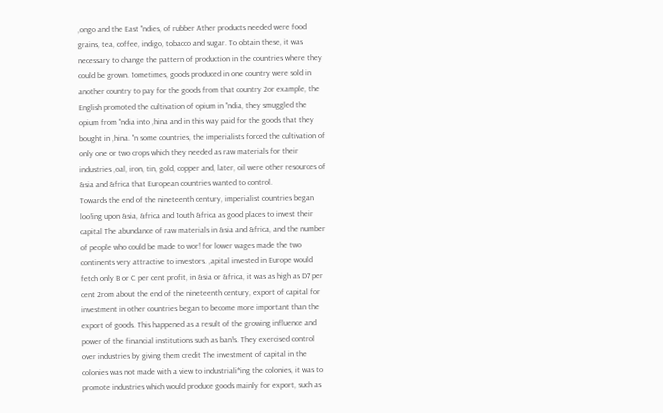,ongo and the East "ndies, of rubber Ather products needed were food
grains, tea, coffee, indigo, tobacco and sugar. To obtain these, it was
necessary to change the pattern of production in the countries where they
could be grown. 1ometimes, goods produced in one country were sold in
another country to pay for the goods from that country 2or example, the
English promoted the cultivation of opium in "ndia, they smuggled the
opium from "ndia into ,hina and in this way paid for the goods that they
bought in ,hina. "n some countries, the imperialists forced the cultivation of
only one or two crops which they needed as raw materials for their
industries ,oal, iron, tin, gold, copper and, later, oil were other resources of
&sia and &frica that European countries wanted to control.
Towards the end of the nineteenth century, imperialist countries began
loo!ing upon &sia, &frica and 1outh &frica as good places to invest their
capital The abundance of raw materials in &sia and &frica, and the number
of people who could be made to wor! for lower wages made the two
continents very attractive to investors. ,apital invested in Europe would
fetch only B or C per cent profit, in &sia or &frica, it was as high as D7 per
cent 2rom about the end of the nineteenth century, export of capital for
investment in other countries began to become more important than the
export of goods. This happened as a result of the growing influence and
power of the financial institutions such as ban!s. They exercised control
over industries by giving them credit The investment of capital in the
colonies was not made with a view to industriali*ing the colonies, it was to
promote industries which would produce goods mainly for export, such as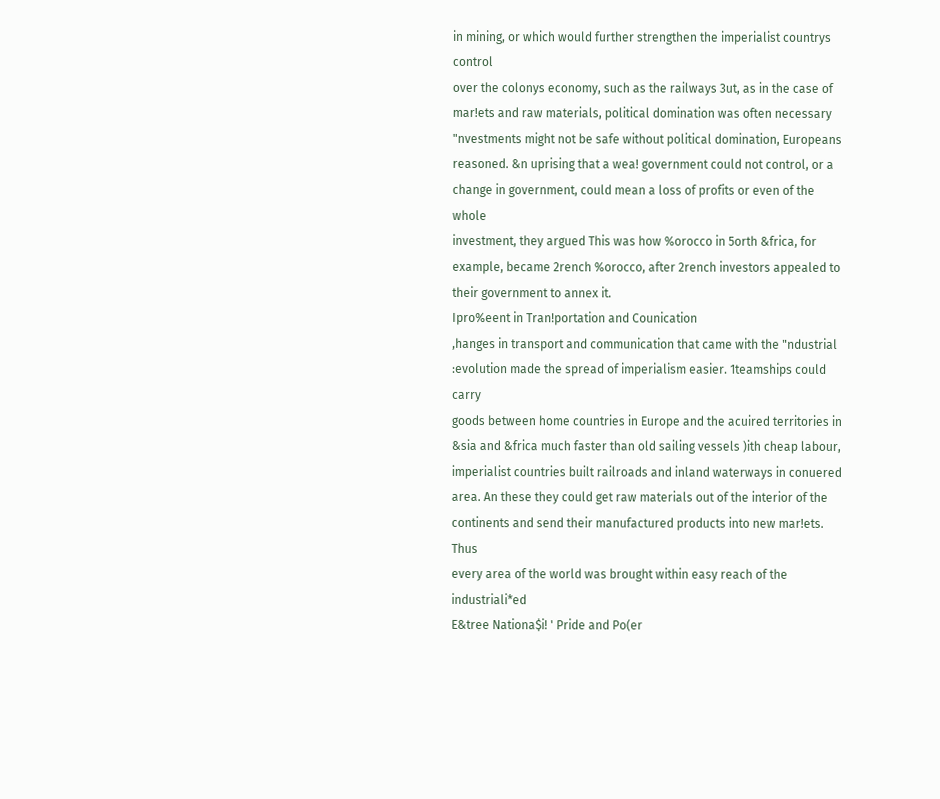in mining, or which would further strengthen the imperialist countrys control
over the colonys economy, such as the railways 3ut, as in the case of
mar!ets and raw materials, political domination was often necessary
"nvestments might not be safe without political domination, Europeans
reasoned. &n uprising that a wea! government could not control, or a
change in government, could mean a loss of profits or even of the whole
investment, they argued This was how %orocco in 5orth &frica, for
example, became 2rench %orocco, after 2rench investors appealed to
their government to annex it.
Ipro%eent in Tran!portation and Counication
,hanges in transport and communication that came with the "ndustrial
:evolution made the spread of imperialism easier. 1teamships could carry
goods between home countries in Europe and the acuired territories in
&sia and &frica much faster than old sailing vessels )ith cheap labour,
imperialist countries built railroads and inland waterways in conuered
area. An these they could get raw materials out of the interior of the
continents and send their manufactured products into new mar!ets. Thus
every area of the world was brought within easy reach of the industriali*ed
E&tree Nationa$i! ' Pride and Po(er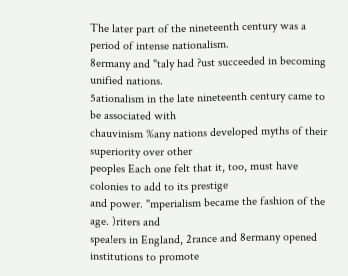The later part of the nineteenth century was a period of intense nationalism.
8ermany and "taly had ?ust succeeded in becoming unified nations.
5ationalism in the late nineteenth century came to be associated with
chauvinism %any nations developed myths of their superiority over other
peoples Each one felt that it, too, must have colonies to add to its prestige
and power. "mperialism became the fashion of the age. )riters and
spea!ers in England, 2rance and 8ermany opened institutions to promote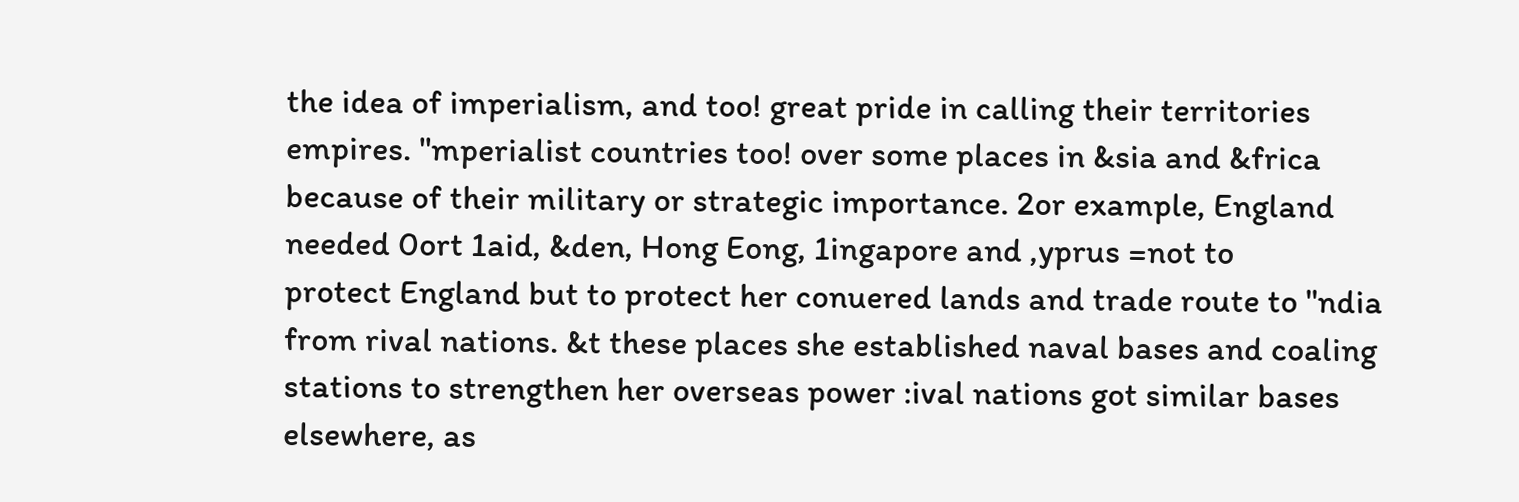the idea of imperialism, and too! great pride in calling their territories
empires. "mperialist countries too! over some places in &sia and &frica
because of their military or strategic importance. 2or example, England
needed 0ort 1aid, &den, Hong Eong, 1ingapore and ,yprus =not to
protect England but to protect her conuered lands and trade route to "ndia
from rival nations. &t these places she established naval bases and coaling
stations to strengthen her overseas power :ival nations got similar bases
elsewhere, as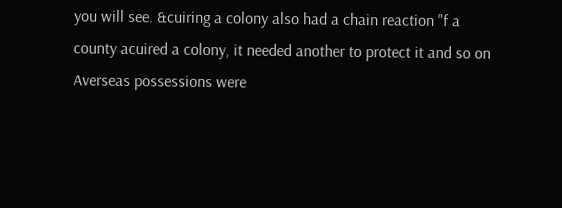you will see. &cuiring a colony also had a chain reaction "f a
county acuired a colony, it needed another to protect it and so on
Averseas possessions were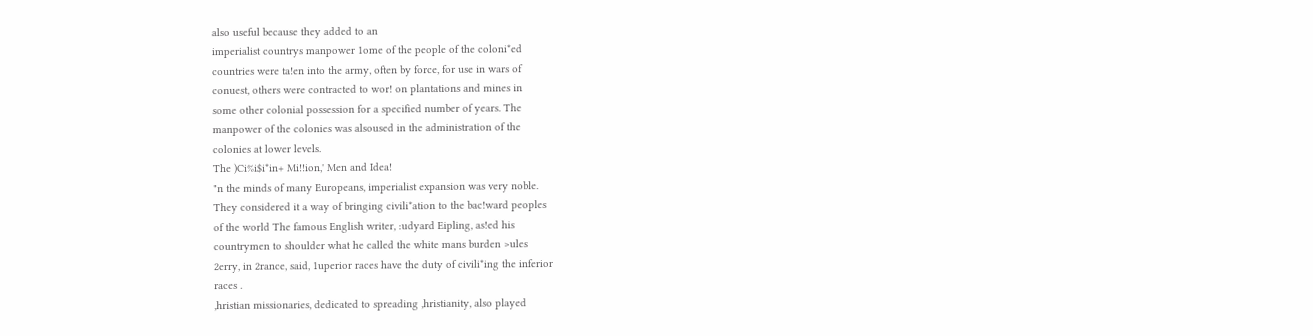also useful because they added to an
imperialist countrys manpower 1ome of the people of the coloni*ed
countries were ta!en into the army, often by force, for use in wars of
conuest, others were contracted to wor! on plantations and mines in
some other colonial possession for a specified number of years. The
manpower of the colonies was alsoused in the administration of the
colonies at lower levels.
The )Ci%i$i*in+ Mi!!ion,' Men and Idea!
"n the minds of many Europeans, imperialist expansion was very noble.
They considered it a way of bringing civili*ation to the bac!ward peoples
of the world The famous English writer, :udyard Eipling, as!ed his
countrymen to shoulder what he called the white mans burden >ules
2erry, in 2rance, said, 1uperior races have the duty of civili*ing the inferior
races .
,hristian missionaries, dedicated to spreading ,hristianity, also played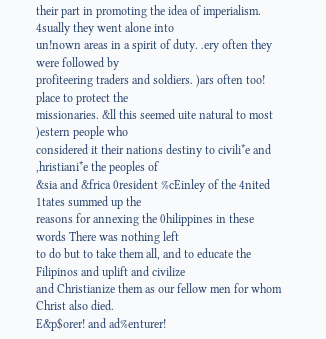their part in promoting the idea of imperialism. 4sually they went alone into
un!nown areas in a spirit of duty. .ery often they were followed by
profiteering traders and soldiers. )ars often too! place to protect the
missionaries. &ll this seemed uite natural to most )estern people who
considered it their nations destiny to civili*e and ,hristiani*e the peoples of
&sia and &frica 0resident %cEinley of the 4nited 1tates summed up the
reasons for annexing the 0hilippines in these words There was nothing left
to do but to take them all, and to educate the Filipinos and uplift and civilize
and Christianize them as our fellow men for whom Christ also died.
E&p$orer! and ad%enturer!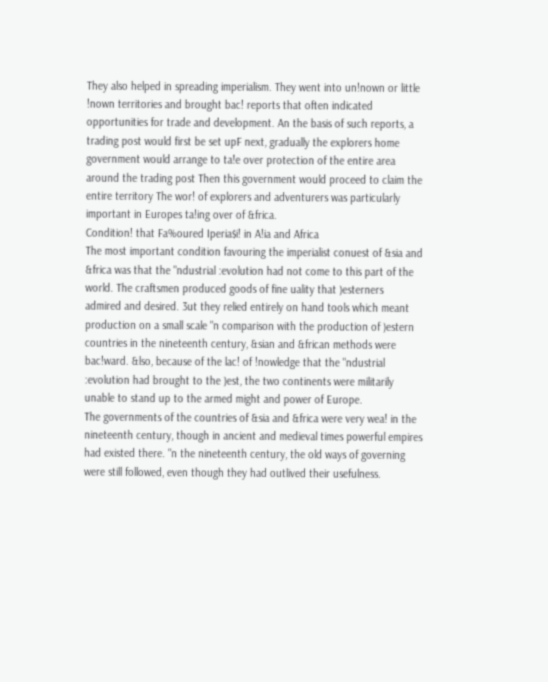They also helped in spreading imperialism. They went into un!nown or little
!nown territories and brought bac! reports that often indicated
opportunities for trade and development. An the basis of such reports, a
trading post would first be set upF next, gradually the explorers home
government would arrange to ta!e over protection of the entire area
around the trading post Then this government would proceed to claim the
entire territory The wor! of explorers and adventurers was particularly
important in Europes ta!ing over of &frica.
Condition! that Fa%oured Iperia$i! in A!ia and Africa
The most important condition favouring the imperialist conuest of &sia and
&frica was that the "ndustrial :evolution had not come to this part of the
world. The craftsmen produced goods of fine uality that )esterners
admired and desired. 3ut they relied entirely on hand tools which meant
production on a small scale "n comparison with the production of )estern
countries in the nineteenth century, &sian and &frican methods were
bac!ward. &lso, because of the lac! of !nowledge that the "ndustrial
:evolution had brought to the )est, the two continents were militarily
unable to stand up to the armed might and power of Europe.
The governments of the countries of &sia and &frica were very wea! in the
nineteenth century, though in ancient and medieval times powerful empires
had existed there. "n the nineteenth century, the old ways of governing
were still followed, even though they had outlived their usefulness.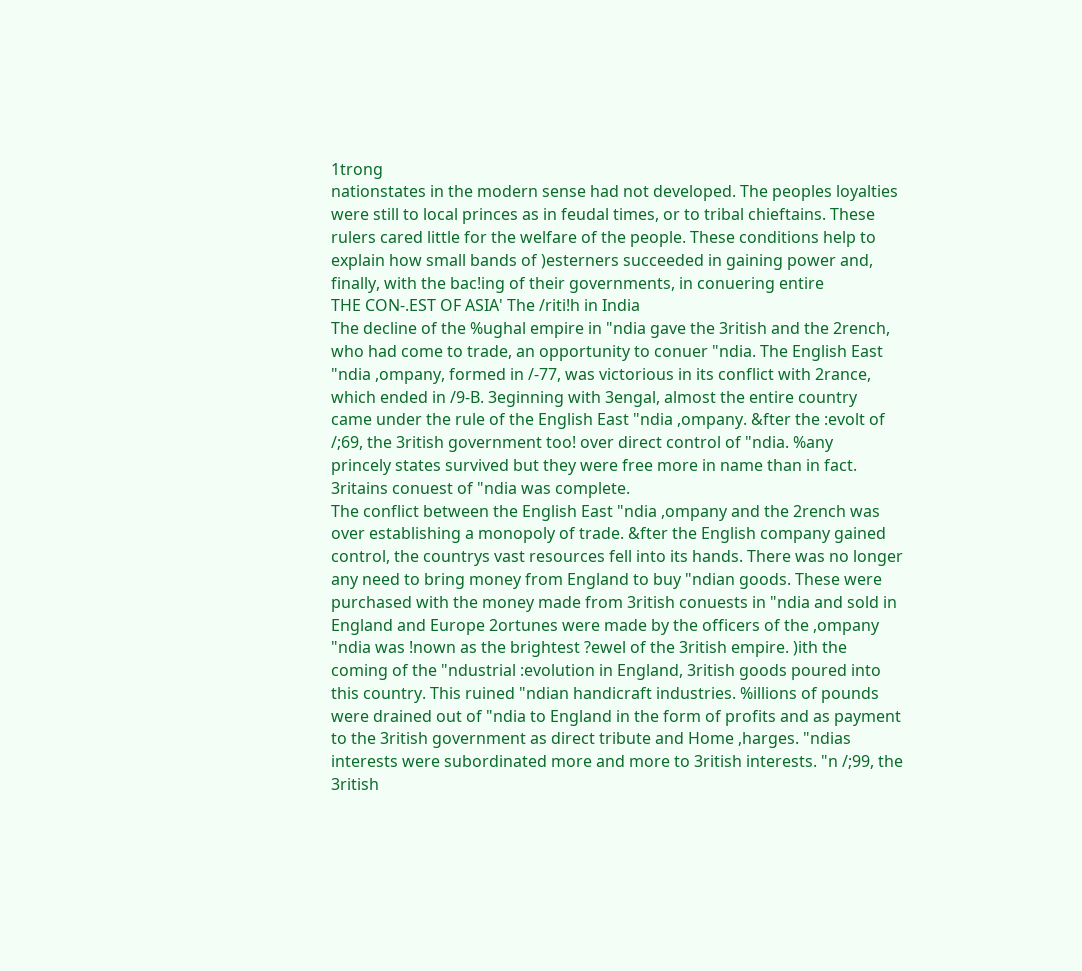1trong
nationstates in the modern sense had not developed. The peoples loyalties
were still to local princes as in feudal times, or to tribal chieftains. These
rulers cared little for the welfare of the people. These conditions help to
explain how small bands of )esterners succeeded in gaining power and,
finally, with the bac!ing of their governments, in conuering entire
THE CON-.EST OF ASIA' The /riti!h in India
The decline of the %ughal empire in "ndia gave the 3ritish and the 2rench,
who had come to trade, an opportunity to conuer "ndia. The English East
"ndia ,ompany, formed in /-77, was victorious in its conflict with 2rance,
which ended in /9-B. 3eginning with 3engal, almost the entire country
came under the rule of the English East "ndia ,ompany. &fter the :evolt of
/;69, the 3ritish government too! over direct control of "ndia. %any
princely states survived but they were free more in name than in fact.
3ritains conuest of "ndia was complete.
The conflict between the English East "ndia ,ompany and the 2rench was
over establishing a monopoly of trade. &fter the English company gained
control, the countrys vast resources fell into its hands. There was no longer
any need to bring money from England to buy "ndian goods. These were
purchased with the money made from 3ritish conuests in "ndia and sold in
England and Europe 2ortunes were made by the officers of the ,ompany
"ndia was !nown as the brightest ?ewel of the 3ritish empire. )ith the
coming of the "ndustrial :evolution in England, 3ritish goods poured into
this country. This ruined "ndian handicraft industries. %illions of pounds
were drained out of "ndia to England in the form of profits and as payment
to the 3ritish government as direct tribute and Home ,harges. "ndias
interests were subordinated more and more to 3ritish interests. "n /;99, the
3ritish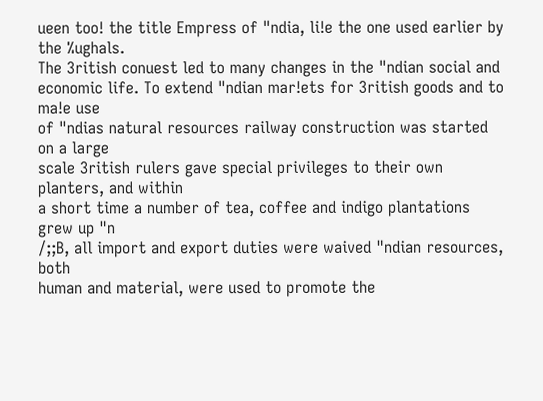ueen too! the title Empress of "ndia, li!e the one used earlier by
the %ughals.
The 3ritish conuest led to many changes in the "ndian social and
economic life. To extend "ndian mar!ets for 3ritish goods and to ma!e use
of "ndias natural resources railway construction was started on a large
scale 3ritish rulers gave special privileges to their own planters, and within
a short time a number of tea, coffee and indigo plantations grew up "n
/;;B, all import and export duties were waived "ndian resources, both
human and material, were used to promote the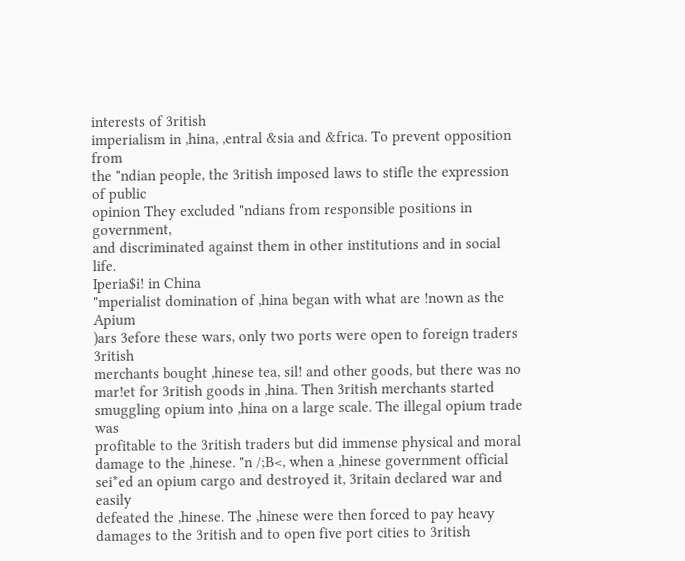interests of 3ritish
imperialism in ,hina, ,entral &sia and &frica. To prevent opposition from
the "ndian people, the 3ritish imposed laws to stifle the expression of public
opinion They excluded "ndians from responsible positions in government,
and discriminated against them in other institutions and in social life.
Iperia$i! in China
"mperialist domination of ,hina began with what are !nown as the Apium
)ars 3efore these wars, only two ports were open to foreign traders 3ritish
merchants bought ,hinese tea, sil! and other goods, but there was no
mar!et for 3ritish goods in ,hina. Then 3ritish merchants started
smuggling opium into ,hina on a large scale. The illegal opium trade was
profitable to the 3ritish traders but did immense physical and moral
damage to the ,hinese. "n /;B<, when a ,hinese government official
sei*ed an opium cargo and destroyed it, 3ritain declared war and easily
defeated the ,hinese. The ,hinese were then forced to pay heavy
damages to the 3ritish and to open five port cities to 3ritish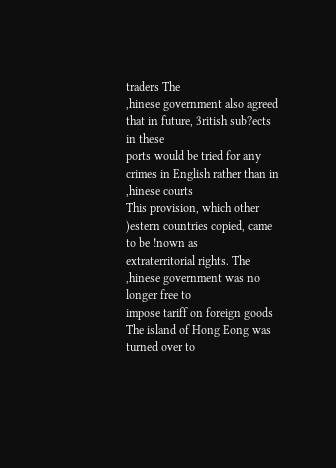traders The
,hinese government also agreed that in future, 3ritish sub?ects in these
ports would be tried for any crimes in English rather than in ,hinese courts
This provision, which other )estern countries copied, came to be !nown as
extraterritorial rights. The ,hinese government was no longer free to
impose tariff on foreign goods The island of Hong Eong was turned over to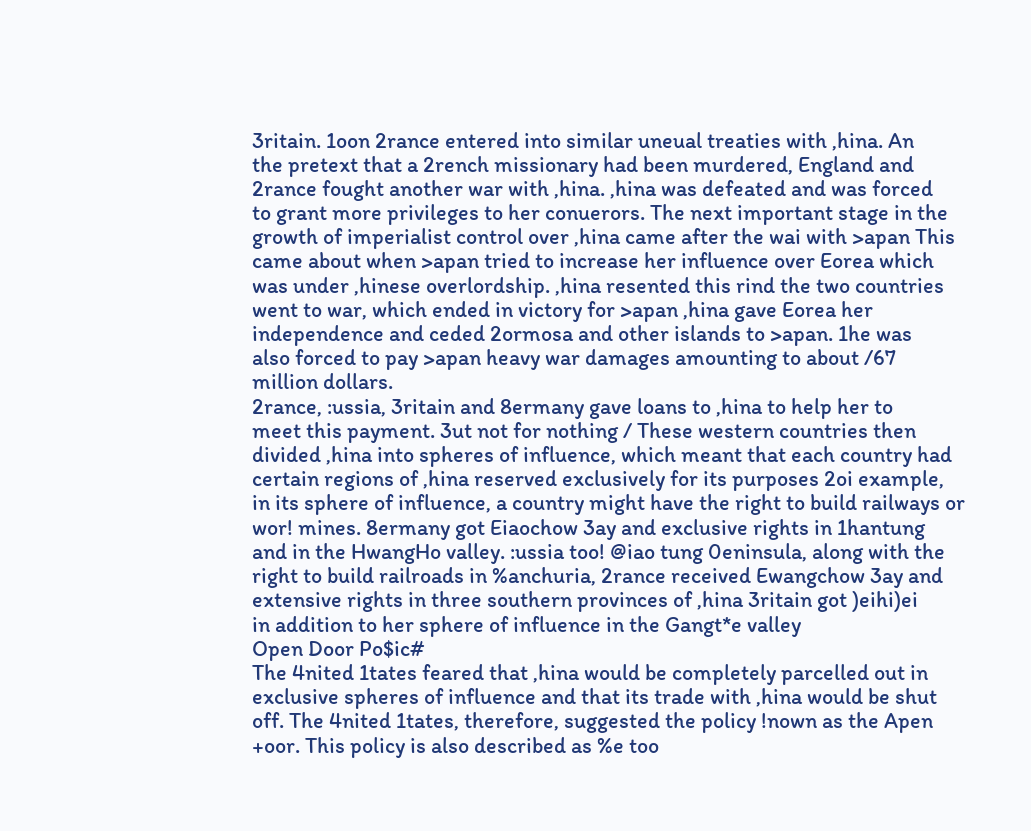3ritain. 1oon 2rance entered into similar uneual treaties with ,hina. An
the pretext that a 2rench missionary had been murdered, England and
2rance fought another war with ,hina. ,hina was defeated and was forced
to grant more privileges to her conuerors. The next important stage in the
growth of imperialist control over ,hina came after the wai with >apan This
came about when >apan tried to increase her influence over Eorea which
was under ,hinese overlordship. ,hina resented this rind the two countries
went to war, which ended in victory for >apan ,hina gave Eorea her
independence and ceded 2ormosa and other islands to >apan. 1he was
also forced to pay >apan heavy war damages amounting to about /67
million dollars.
2rance, :ussia, 3ritain and 8ermany gave loans to ,hina to help her to
meet this payment. 3ut not for nothing / These western countries then
divided ,hina into spheres of influence, which meant that each country had
certain regions of ,hina reserved exclusively for its purposes 2oi example,
in its sphere of influence, a country might have the right to build railways or
wor! mines. 8ermany got Eiaochow 3ay and exclusive rights in 1hantung
and in the HwangHo valley. :ussia too! @iao tung 0eninsula, along with the
right to build railroads in %anchuria, 2rance received Ewangchow 3ay and
extensive rights in three southern provinces of ,hina 3ritain got )eihi)ei
in addition to her sphere of influence in the Gangt*e valley
Open Door Po$ic#
The 4nited 1tates feared that ,hina would be completely parcelled out in
exclusive spheres of influence and that its trade with ,hina would be shut
off. The 4nited 1tates, therefore, suggested the policy !nown as the Apen
+oor. This policy is also described as %e too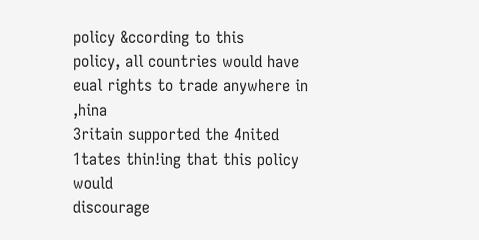policy &ccording to this
policy, all countries would have eual rights to trade anywhere in ,hina
3ritain supported the 4nited 1tates thin!ing that this policy would
discourage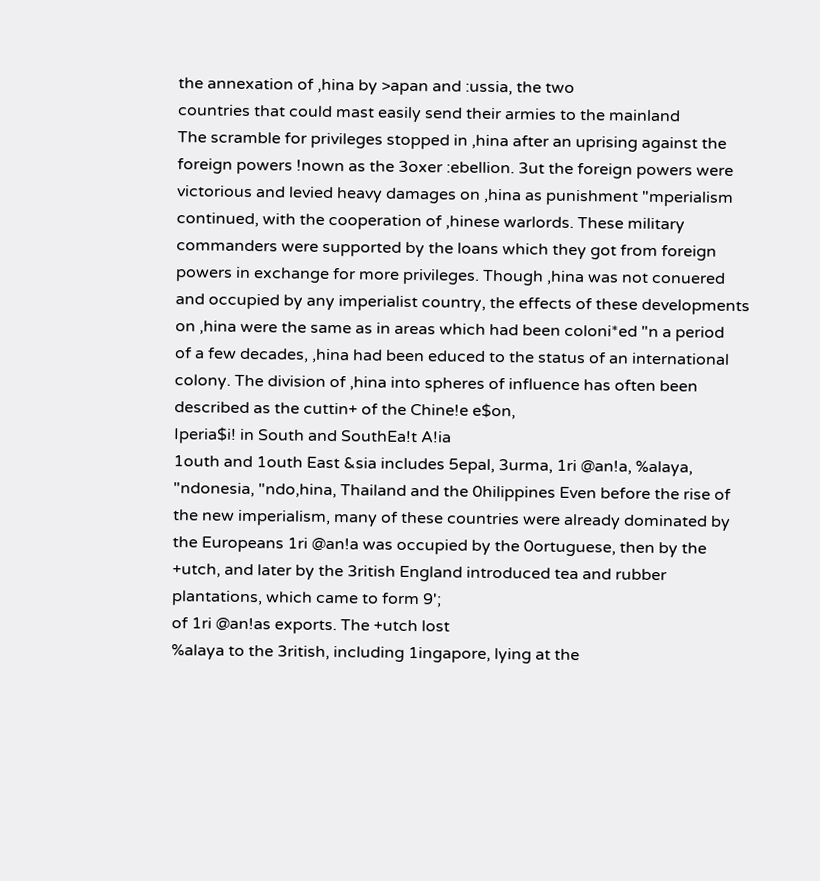the annexation of ,hina by >apan and :ussia, the two
countries that could mast easily send their armies to the mainland
The scramble for privileges stopped in ,hina after an uprising against the
foreign powers !nown as the 3oxer :ebellion. 3ut the foreign powers were
victorious and levied heavy damages on ,hina as punishment "mperialism
continued, with the cooperation of ,hinese warlords. These military
commanders were supported by the loans which they got from foreign
powers in exchange for more privileges. Though ,hina was not conuered
and occupied by any imperialist country, the effects of these developments
on ,hina were the same as in areas which had been coloni*ed "n a period
of a few decades, ,hina had been educed to the status of an international
colony. The division of ,hina into spheres of influence has often been
described as the cuttin+ of the Chine!e e$on,
Iperia$i! in South and SouthEa!t A!ia
1outh and 1outh East &sia includes 5epal, 3urma, 1ri @an!a, %alaya,
"ndonesia, "ndo,hina, Thailand and the 0hilippines Even before the rise of
the new imperialism, many of these countries were already dominated by
the Europeans 1ri @an!a was occupied by the 0ortuguese, then by the
+utch, and later by the 3ritish England introduced tea and rubber
plantations, which came to form 9';
of 1ri @an!as exports. The +utch lost
%alaya to the 3ritish, including 1ingapore, lying at the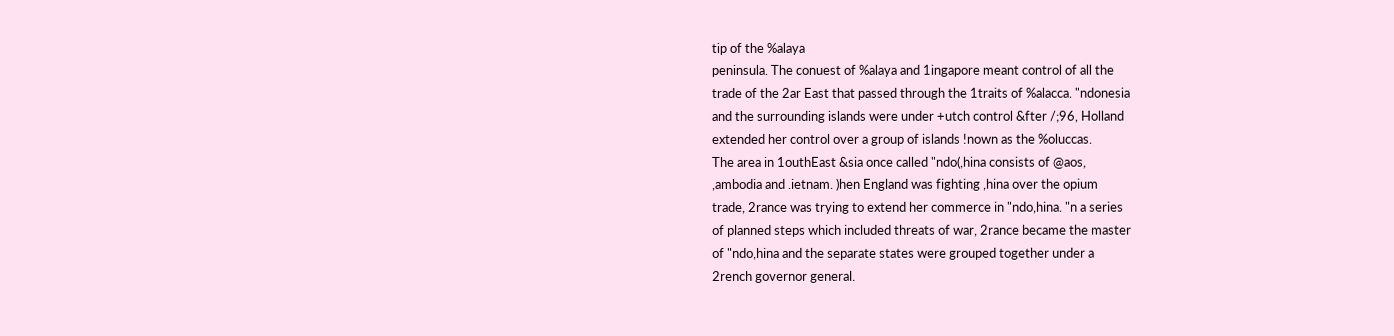tip of the %alaya
peninsula. The conuest of %alaya and 1ingapore meant control of all the
trade of the 2ar East that passed through the 1traits of %alacca. "ndonesia
and the surrounding islands were under +utch control &fter /;96, Holland
extended her control over a group of islands !nown as the %oluccas.
The area in 1outhEast &sia once called "ndo(,hina consists of @aos,
,ambodia and .ietnam. )hen England was fighting ,hina over the opium
trade, 2rance was trying to extend her commerce in "ndo,hina. "n a series
of planned steps which included threats of war, 2rance became the master
of "ndo,hina and the separate states were grouped together under a
2rench governor general.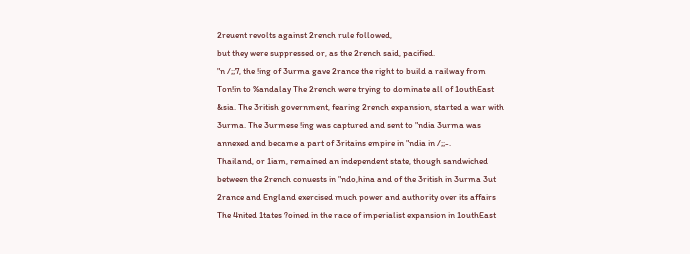2reuent revolts against 2rench rule followed,
but they were suppressed or, as the 2rench said, pacified.
"n /;;7, the !ing of 3urma gave 2rance the right to build a railway from
Ton!in to %andalay The 2rench were trying to dominate all of 1outhEast
&sia. The 3ritish government, fearing 2rench expansion, started a war with
3urma. The 3urmese !ing was captured and sent to "ndia 3urma was
annexed and became a part of 3ritains empire in "ndia in /;;-.
Thailand, or 1iam, remained an independent state, though sandwiched
between the 2rench conuests in "ndo,hina and of the 3ritish in 3urma 3ut
2rance and England exercised much power and authority over its affairs
The 4nited 1tates ?oined in the race of imperialist expansion in 1outhEast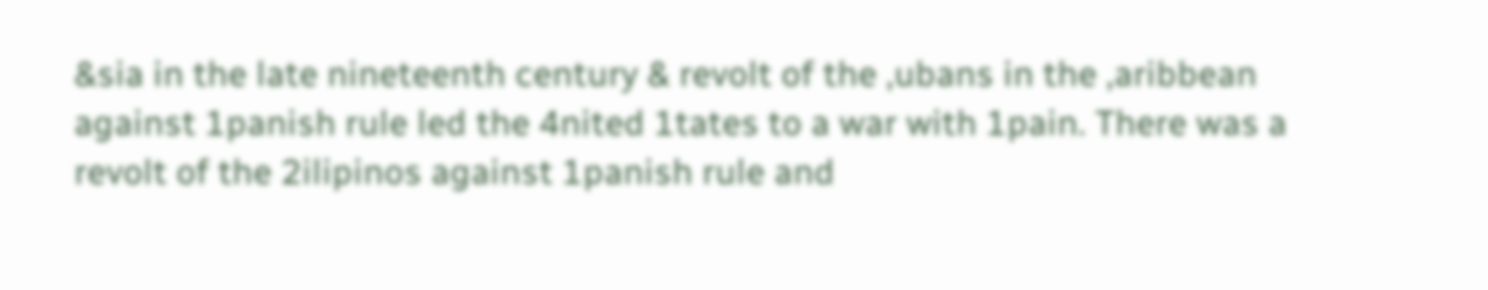&sia in the late nineteenth century & revolt of the ,ubans in the ,aribbean
against 1panish rule led the 4nited 1tates to a war with 1pain. There was a
revolt of the 2ilipinos against 1panish rule and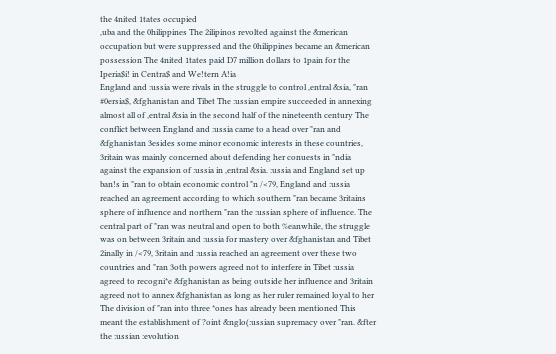the 4nited 1tates occupied
,uba and the 0hilippines The 2ilipinos revolted against the &merican
occupation but were suppressed and the 0hilippines became an &merican
possession The 4nited 1tates paid D7 million dollars to 1pain for the
Iperia$i! in Centra$ and We!tern A!ia
England and :ussia were rivals in the struggle to control ,entral &sia, "ran
#0ersia$, &fghanistan and Tibet The :ussian empire succeeded in annexing
almost all of ,entral &sia in the second half of the nineteenth century The
conflict between England and :ussia came to a head over "ran and
&fghanistan 3esides some minor economic interests in these countries,
3ritain was mainly concerned about defending her conuests in "ndia
against the expansion of :ussia in ,entral &sia. :ussia and England set up
ban!s in "ran to obtain economic control "n /<79, England and :ussia
reached an agreement according to which southern "ran became 3ritains
sphere of influence and northern "ran the :ussian sphere of influence. The
central part of "ran was neutral and open to both %eanwhile, the struggle
was on between 3ritain and :ussia for mastery over &fghanistan and Tibet
2inally in /<79, 3ritain and :ussia reached an agreement over these two
countries and "ran 3oth powers agreed not to interfere in Tibet :ussia
agreed to recogni*e &fghanistan as being outside her influence and 3ritain
agreed not to annex &fghanistan as long as her ruler remained loyal to her
The division of "ran into three *ones has already been mentioned This
meant the establishment of ?oint &nglo(:ussian supremacy over "ran. &fter
the :ussian :evolution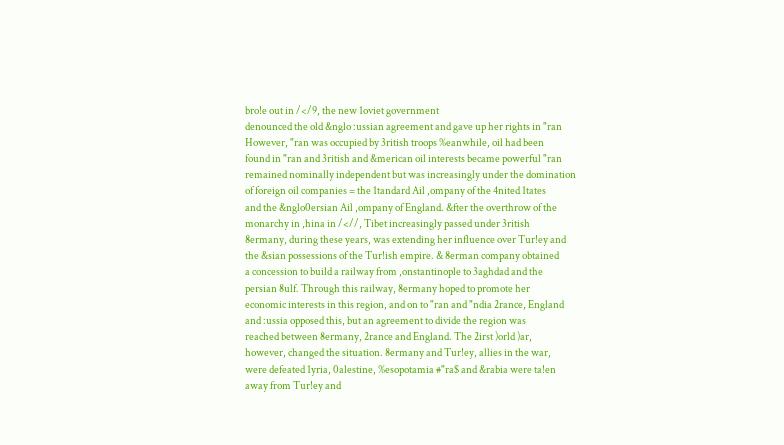bro!e out in /</9, the new 1oviet government
denounced the old &nglo :ussian agreement and gave up her rights in "ran
However, "ran was occupied by 3ritish troops %eanwhile, oil had been
found in "ran and 3ritish and &merican oil interests became powerful "ran
remained nominally independent but was increasingly under the domination
of foreign oil companies = the 1tandard Ail ,ompany of the 4nited 1tates
and the &nglo0ersian Ail ,ompany of England. &fter the overthrow of the
monarchy in ,hina in /<//, Tibet increasingly passed under 3ritish
8ermany, during these years, was extending her influence over Tur!ey and
the &sian possessions of the Tur!ish empire. & 8erman company obtained
a concession to build a railway from ,onstantinople to 3aghdad and the
persian 8ulf. Through this railway, 8ermany hoped to promote her
economic interests in this region, and on to "ran and "ndia 2rance, England
and :ussia opposed this, but an agreement to divide the region was
reached between 8ermany, 2rance and England. The 2irst )orld )ar,
however, changed the situation. 8ermany and Tur!ey, allies in the war,
were defeated 1yria, 0alestine, %esopotamia #"ra$ and &rabia were ta!en
away from Tur!ey and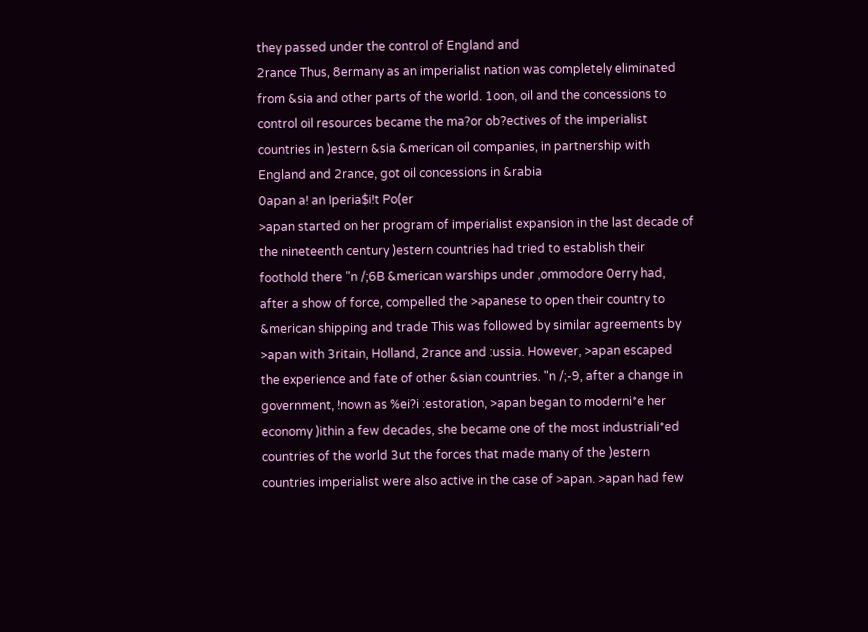they passed under the control of England and
2rance Thus, 8ermany as an imperialist nation was completely eliminated
from &sia and other parts of the world. 1oon, oil and the concessions to
control oil resources became the ma?or ob?ectives of the imperialist
countries in )estern &sia &merican oil companies, in partnership with
England and 2rance, got oil concessions in &rabia
0apan a! an Iperia$i!t Po(er
>apan started on her program of imperialist expansion in the last decade of
the nineteenth century )estern countries had tried to establish their
foothold there "n /;6B &merican warships under ,ommodore 0erry had,
after a show of force, compelled the >apanese to open their country to
&merican shipping and trade This was followed by similar agreements by
>apan with 3ritain, Holland, 2rance and :ussia. However, >apan escaped
the experience and fate of other &sian countries. "n /;-9, after a change in
government, !nown as %ei?i :estoration, >apan began to moderni*e her
economy )ithin a few decades, she became one of the most industriali*ed
countries of the world 3ut the forces that made many of the )estern
countries imperialist were also active in the case of >apan. >apan had few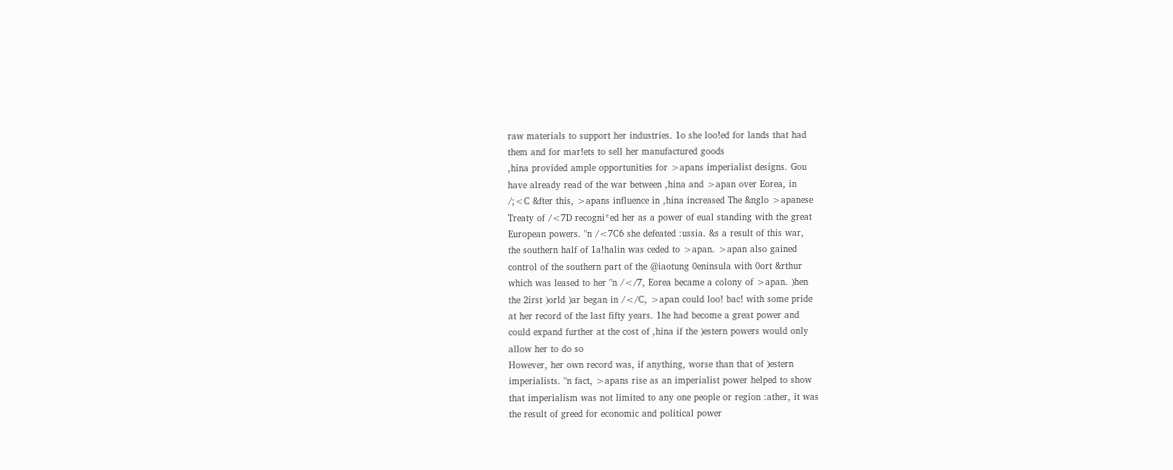raw materials to support her industries. 1o she loo!ed for lands that had
them and for mar!ets to sell her manufactured goods
,hina provided ample opportunities for >apans imperialist designs. Gou
have already read of the war between ,hina and >apan over Eorea, in
/;<C &fter this, >apans influence in ,hina increased The &nglo >apanese
Treaty of /<7D recogni*ed her as a power of eual standing with the great
European powers. "n /<7C6 she defeated :ussia. &s a result of this war,
the southern half of 1a!halin was ceded to >apan. >apan also gained
control of the southern part of the @iaotung 0eninsula with 0ort &rthur
which was leased to her "n /</7, Eorea became a colony of >apan. )hen
the 2irst )orld )ar began in /</C, >apan could loo! bac! with some pride
at her record of the last fifty years. 1he had become a great power and
could expand further at the cost of ,hina if the )estern powers would only
allow her to do so
However, her own record was, if anything, worse than that of )estern
imperialists. "n fact, >apans rise as an imperialist power helped to show
that imperialism was not limited to any one people or region :ather, it was
the result of greed for economic and political power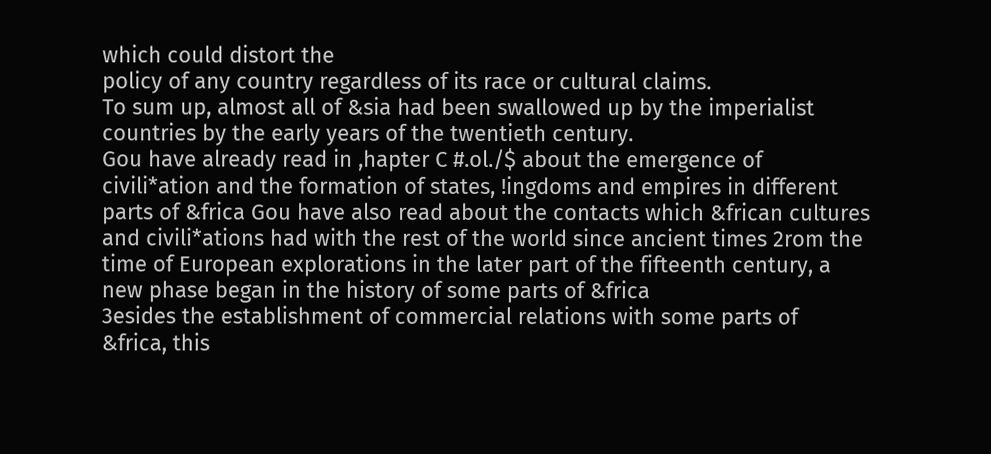which could distort the
policy of any country regardless of its race or cultural claims.
To sum up, almost all of &sia had been swallowed up by the imperialist
countries by the early years of the twentieth century.
Gou have already read in ,hapter C #.ol./$ about the emergence of
civili*ation and the formation of states, !ingdoms and empires in different
parts of &frica Gou have also read about the contacts which &frican cultures
and civili*ations had with the rest of the world since ancient times 2rom the
time of European explorations in the later part of the fifteenth century, a
new phase began in the history of some parts of &frica
3esides the establishment of commercial relations with some parts of
&frica, this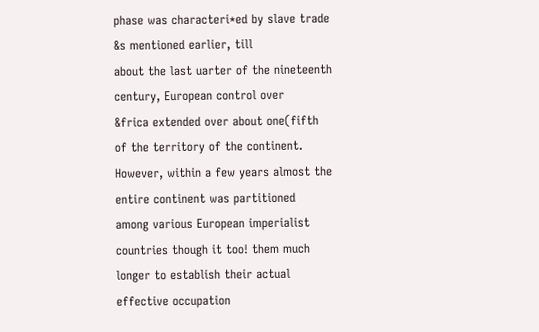phase was characteri*ed by slave trade &s mentioned earlier, till
about the last uarter of the nineteenth century, European control over
&frica extended over about one(fifth of the territory of the continent.
However, within a few years almost the entire continent was partitioned
among various European imperialist countries though it too! them much
longer to establish their actual effective occupation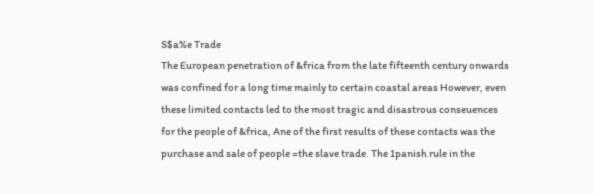S$a%e Trade
The European penetration of &frica from the late fifteenth century onwards
was confined for a long time mainly to certain coastal areas However, even
these limited contacts led to the most tragic and disastrous conseuences
for the people of &frica, Ane of the first results of these contacts was the
purchase and sale of people =the slave trade. The 1panish rule in the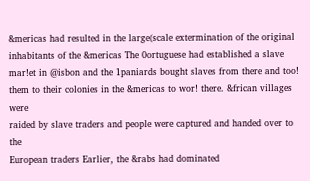&mericas had resulted in the large(scale extermination of the original
inhabitants of the &mericas The 0ortuguese had established a slave
mar!et in @isbon and the 1paniards bought slaves from there and too!
them to their colonies in the &mericas to wor! there. &frican villages were
raided by slave traders and people were captured and handed over to the
European traders Earlier, the &rabs had dominated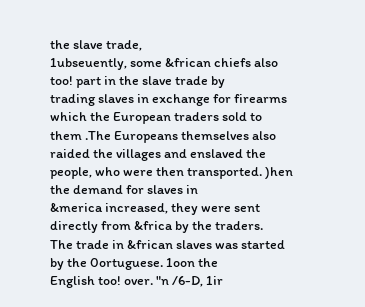the slave trade,
1ubseuently, some &frican chiefs also too! part in the slave trade by
trading slaves in exchange for firearms which the European traders sold to
them .The Europeans themselves also raided the villages and enslaved the
people, who were then transported. )hen the demand for slaves in
&merica increased, they were sent directly from &frica by the traders.
The trade in &frican slaves was started by the 0ortuguese. 1oon the
English too! over. "n /6-D, 1ir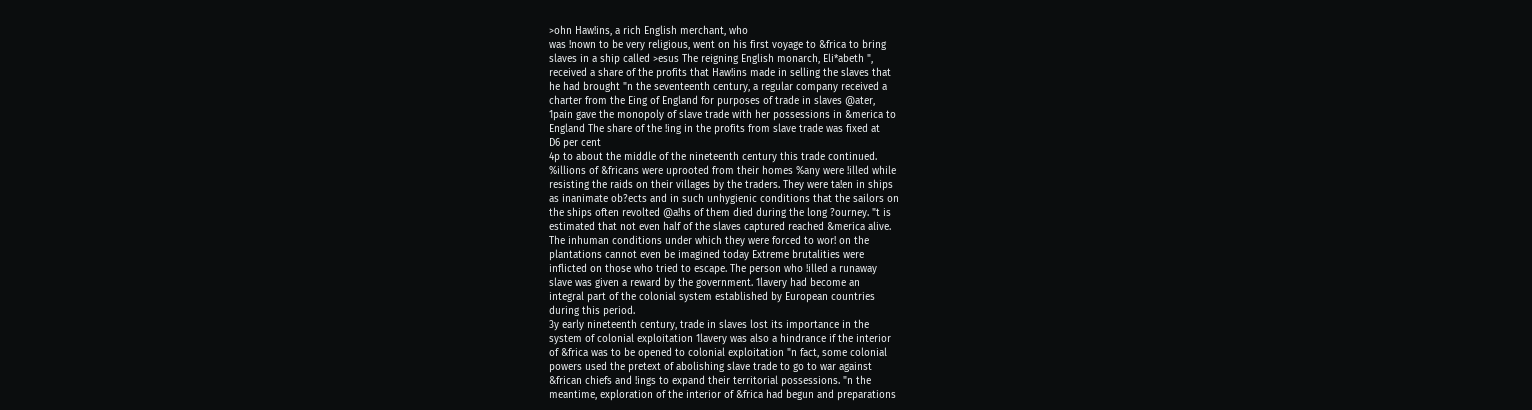>ohn Haw!ins, a rich English merchant, who
was !nown to be very religious, went on his first voyage to &frica to bring
slaves in a ship called >esus The reigning English monarch, Eli*abeth ",
received a share of the profits that Haw!ins made in selling the slaves that
he had brought "n the seventeenth century, a regular company received a
charter from the Eing of England for purposes of trade in slaves @ater,
1pain gave the monopoly of slave trade with her possessions in &merica to
England The share of the !ing in the profits from slave trade was fixed at
D6 per cent
4p to about the middle of the nineteenth century this trade continued.
%illions of &fricans were uprooted from their homes %any were !illed while
resisting the raids on their villages by the traders. They were ta!en in ships
as inanimate ob?ects and in such unhygienic conditions that the sailors on
the ships often revolted @a!hs of them died during the long ?ourney. "t is
estimated that not even half of the slaves captured reached &merica alive.
The inhuman conditions under which they were forced to wor! on the
plantations cannot even be imagined today Extreme brutalities were
inflicted on those who tried to escape. The person who !illed a runaway
slave was given a reward by the government. 1lavery had become an
integral part of the colonial system established by European countries
during this period.
3y early nineteenth century, trade in slaves lost its importance in the
system of colonial exploitation 1lavery was also a hindrance if the interior
of &frica was to be opened to colonial exploitation "n fact, some colonial
powers used the pretext of abolishing slave trade to go to war against
&frican chiefs and !ings to expand their territorial possessions. "n the
meantime, exploration of the interior of &frica had begun and preparations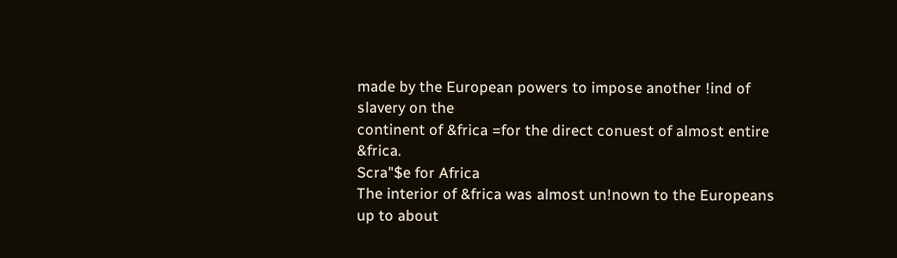made by the European powers to impose another !ind of slavery on the
continent of &frica =for the direct conuest of almost entire &frica.
Scra"$e for Africa
The interior of &frica was almost un!nown to the Europeans up to about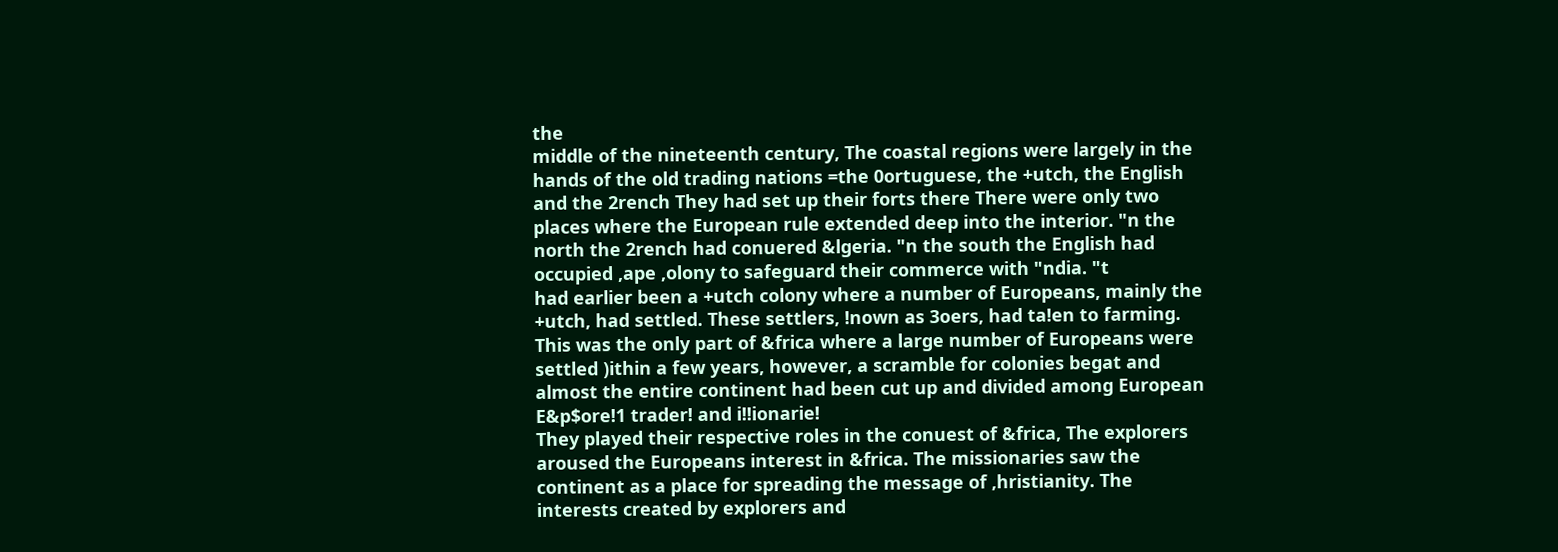the
middle of the nineteenth century, The coastal regions were largely in the
hands of the old trading nations =the 0ortuguese, the +utch, the English
and the 2rench They had set up their forts there There were only two
places where the European rule extended deep into the interior. "n the
north the 2rench had conuered &lgeria. "n the south the English had
occupied ,ape ,olony to safeguard their commerce with "ndia. "t
had earlier been a +utch colony where a number of Europeans, mainly the
+utch, had settled. These settlers, !nown as 3oers, had ta!en to farming.
This was the only part of &frica where a large number of Europeans were
settled )ithin a few years, however, a scramble for colonies begat and
almost the entire continent had been cut up and divided among European
E&p$ore!1 trader! and i!!ionarie!
They played their respective roles in the conuest of &frica, The explorers
aroused the Europeans interest in &frica. The missionaries saw the
continent as a place for spreading the message of ,hristianity. The
interests created by explorers and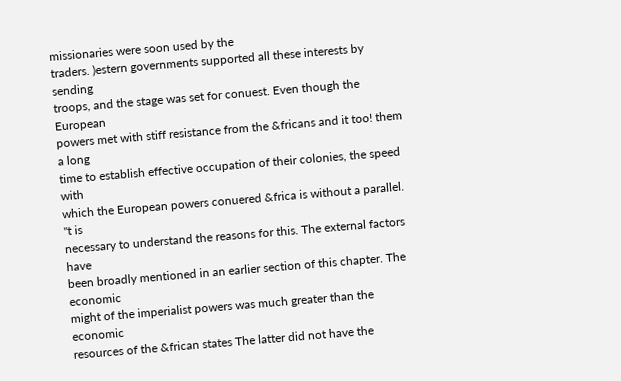missionaries were soon used by the
traders. )estern governments supported all these interests by sending
troops, and the stage was set for conuest. Even though the European
powers met with stiff resistance from the &fricans and it too! them a long
time to establish effective occupation of their colonies, the speed with
which the European powers conuered &frica is without a parallel. "t is
necessary to understand the reasons for this. The external factors have
been broadly mentioned in an earlier section of this chapter. The economic
might of the imperialist powers was much greater than the economic
resources of the &frican states The latter did not have the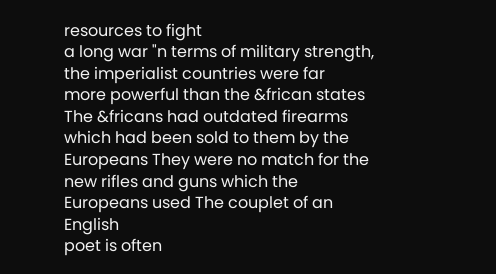resources to fight
a long war "n terms of military strength, the imperialist countries were far
more powerful than the &frican states The &fricans had outdated firearms
which had been sold to them by the Europeans They were no match for the
new rifles and guns which the Europeans used The couplet of an English
poet is often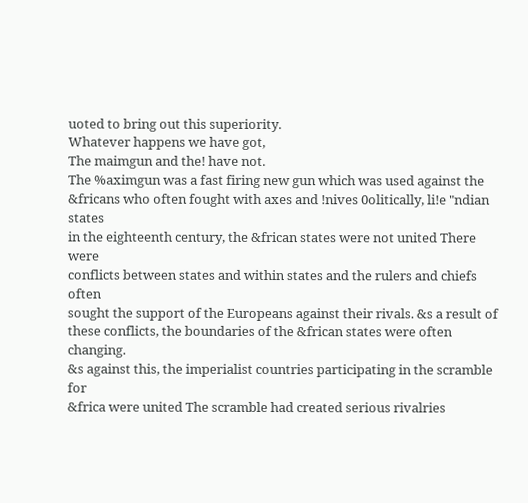uoted to bring out this superiority.
Whatever happens we have got,
The maimgun and the! have not.
The %aximgun was a fast firing new gun which was used against the
&fricans who often fought with axes and !nives 0olitically, li!e "ndian states
in the eighteenth century, the &frican states were not united There were
conflicts between states and within states and the rulers and chiefs often
sought the support of the Europeans against their rivals. &s a result of
these conflicts, the boundaries of the &frican states were often changing.
&s against this, the imperialist countries participating in the scramble for
&frica were united The scramble had created serious rivalries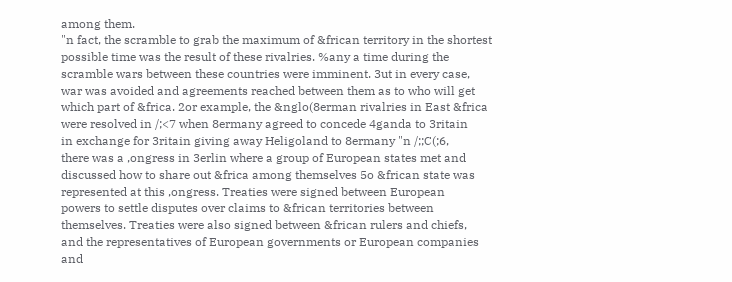among them.
"n fact, the scramble to grab the maximum of &frican territory in the shortest
possible time was the result of these rivalries. %any a time during the
scramble wars between these countries were imminent. 3ut in every case,
war was avoided and agreements reached between them as to who will get
which part of &frica. 2or example, the &nglo(8erman rivalries in East &frica
were resolved in /;<7 when 8ermany agreed to concede 4ganda to 3ritain
in exchange for 3ritain giving away Heligoland to 8ermany "n /;;C(;6,
there was a ,ongress in 3erlin where a group of European states met and
discussed how to share out &frica among themselves 5o &frican state was
represented at this ,ongress. Treaties were signed between European
powers to settle disputes over claims to &frican territories between
themselves. Treaties were also signed between &frican rulers and chiefs,
and the representatives of European governments or European companies
and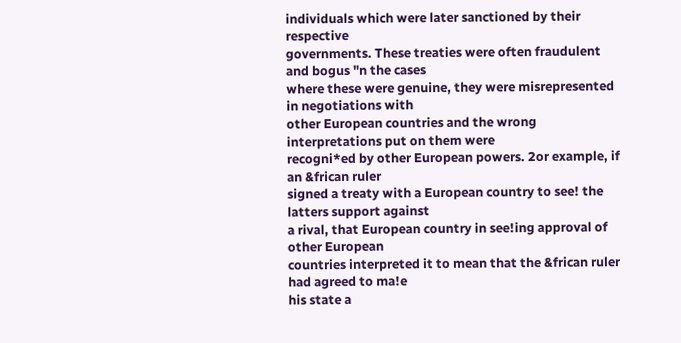individuals which were later sanctioned by their respective
governments. These treaties were often fraudulent and bogus "n the cases
where these were genuine, they were misrepresented in negotiations with
other European countries and the wrong interpretations put on them were
recogni*ed by other European powers. 2or example, if an &frican ruler
signed a treaty with a European country to see! the latters support against
a rival, that European country in see!ing approval of other European
countries interpreted it to mean that the &frican ruler had agreed to ma!e
his state a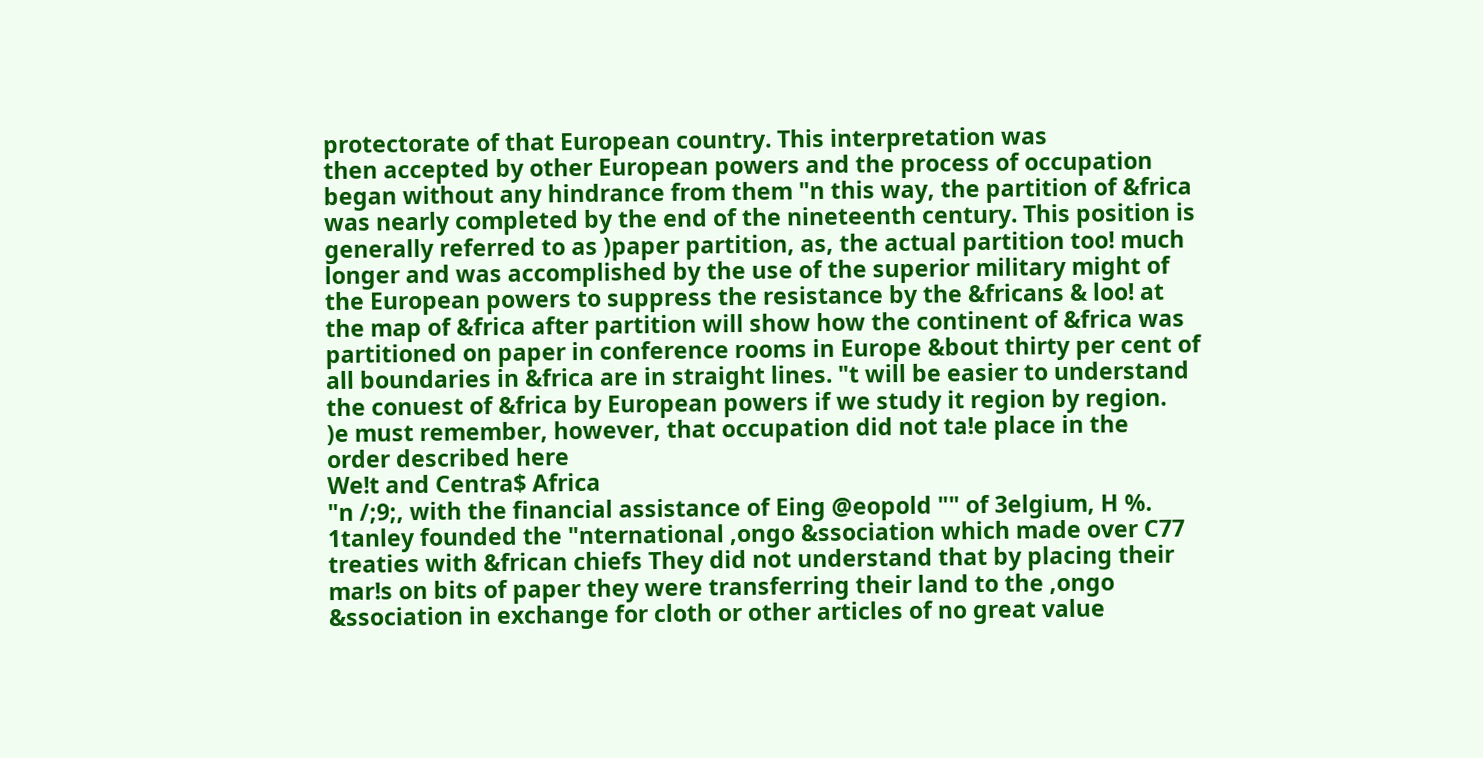protectorate of that European country. This interpretation was
then accepted by other European powers and the process of occupation
began without any hindrance from them "n this way, the partition of &frica
was nearly completed by the end of the nineteenth century. This position is
generally referred to as )paper partition, as, the actual partition too! much
longer and was accomplished by the use of the superior military might of
the European powers to suppress the resistance by the &fricans & loo! at
the map of &frica after partition will show how the continent of &frica was
partitioned on paper in conference rooms in Europe &bout thirty per cent of
all boundaries in &frica are in straight lines. "t will be easier to understand
the conuest of &frica by European powers if we study it region by region.
)e must remember, however, that occupation did not ta!e place in the
order described here
We!t and Centra$ Africa
"n /;9;, with the financial assistance of Eing @eopold "" of 3elgium, H %.
1tanley founded the "nternational ,ongo &ssociation which made over C77
treaties with &frican chiefs They did not understand that by placing their
mar!s on bits of paper they were transferring their land to the ,ongo
&ssociation in exchange for cloth or other articles of no great value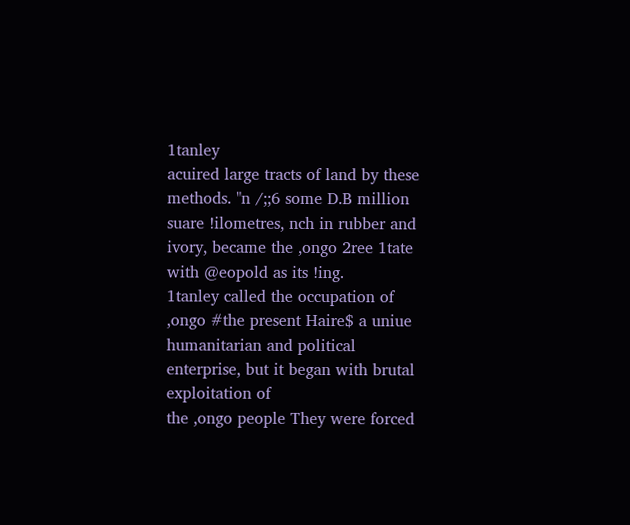1tanley
acuired large tracts of land by these methods. "n /;;6 some D.B million
suare !ilometres, nch in rubber and ivory, became the ,ongo 2ree 1tate
with @eopold as its !ing.
1tanley called the occupation of ,ongo #the present Haire$ a uniue
humanitarian and political enterprise, but it began with brutal exploitation of
the ,ongo people They were forced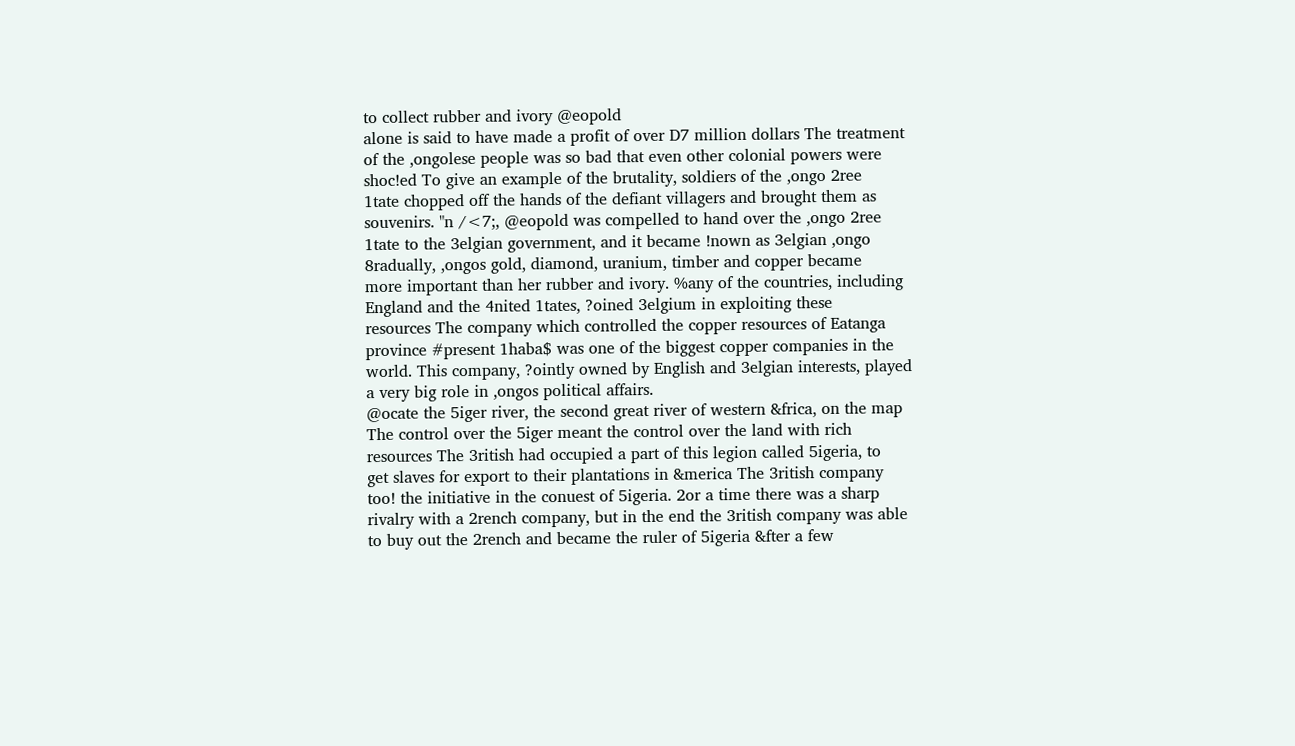to collect rubber and ivory @eopold
alone is said to have made a profit of over D7 million dollars The treatment
of the ,ongolese people was so bad that even other colonial powers were
shoc!ed To give an example of the brutality, soldiers of the ,ongo 2ree
1tate chopped off the hands of the defiant villagers and brought them as
souvenirs. "n /<7;, @eopold was compelled to hand over the ,ongo 2ree
1tate to the 3elgian government, and it became !nown as 3elgian ,ongo
8radually, ,ongos gold, diamond, uranium, timber and copper became
more important than her rubber and ivory. %any of the countries, including
England and the 4nited 1tates, ?oined 3elgium in exploiting these
resources The company which controlled the copper resources of Eatanga
province #present 1haba$ was one of the biggest copper companies in the
world. This company, ?ointly owned by English and 3elgian interests, played
a very big role in ,ongos political affairs.
@ocate the 5iger river, the second great river of western &frica, on the map
The control over the 5iger meant the control over the land with rich
resources The 3ritish had occupied a part of this legion called 5igeria, to
get slaves for export to their plantations in &merica The 3ritish company
too! the initiative in the conuest of 5igeria. 2or a time there was a sharp
rivalry with a 2rench company, but in the end the 3ritish company was able
to buy out the 2rench and became the ruler of 5igeria &fter a few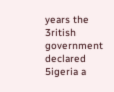years the
3ritish government declared 5igeria a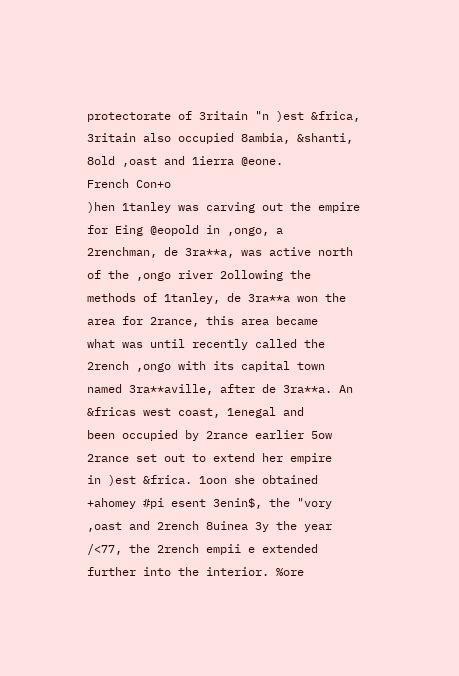protectorate of 3ritain "n )est &frica,
3ritain also occupied 8ambia, &shanti, 8old ,oast and 1ierra @eone.
French Con+o
)hen 1tanley was carving out the empire for Eing @eopold in ,ongo, a
2renchman, de 3ra**a, was active north of the ,ongo river 2ollowing the
methods of 1tanley, de 3ra**a won the area for 2rance, this area became
what was until recently called the 2rench ,ongo with its capital town
named 3ra**aville, after de 3ra**a. An &fricas west coast, 1enegal and
been occupied by 2rance earlier 5ow 2rance set out to extend her empire
in )est &frica. 1oon she obtained +ahomey #pi esent 3enin$, the "vory
,oast and 2rench 8uinea 3y the year /<77, the 2rench empii e extended
further into the interior. %ore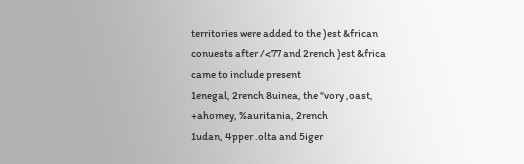territories were added to the )est &frican
conuests after /<77 and 2rench )est &frica came to include present
1enegal, 2rench 8uinea, the "vory ,oast, +ahomey, %auritania, 2rench
1udan, 4pper .olta and 5iger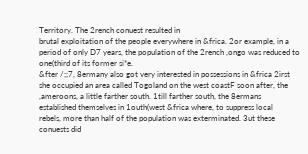Territory. The 2rench conuest resulted in
brutal exploitation of the people everywhere in &frica. 2or example, in a
period of only D7 years, the population of the 2rench ,ongo was reduced to
one(third of its former si*e.
&fter /;;7, 8ermany also got very interested in possessions in &frica 2irst
she occupied an area called Togoland on the west coastF soon after, the
,ameroons, a little farther south. 1till farther south, the 8ermans
established themselves in 1outh(west &frica where, to suppress local
rebels, more than half of the population was exterminated. 3ut these
conuests did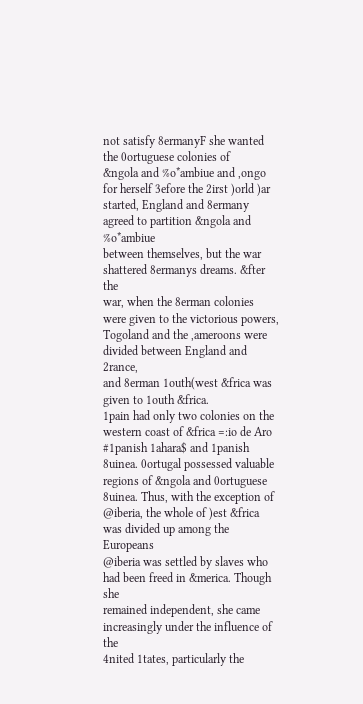not satisfy 8ermanyF she wanted the 0ortuguese colonies of
&ngola and %o*ambiue and ,ongo for herself 3efore the 2irst )orld )ar
started, England and 8ermany agreed to partition &ngola and %o*ambiue
between themselves, but the war shattered 8ermanys dreams. &fter the
war, when the 8erman colonies were given to the victorious powers,
Togoland and the ,ameroons were divided between England and 2rance,
and 8erman 1outh(west &frica was given to 1outh &frica.
1pain had only two colonies on the western coast of &frica =:io de Aro
#1panish 1ahara$ and 1panish 8uinea. 0ortugal possessed valuable
regions of &ngola and 0ortuguese 8uinea. Thus, with the exception of
@iberia, the whole of )est &frica was divided up among the Europeans
@iberia was settled by slaves who had been freed in &merica. Though she
remained independent, she came increasingly under the influence of the
4nited 1tates, particularly the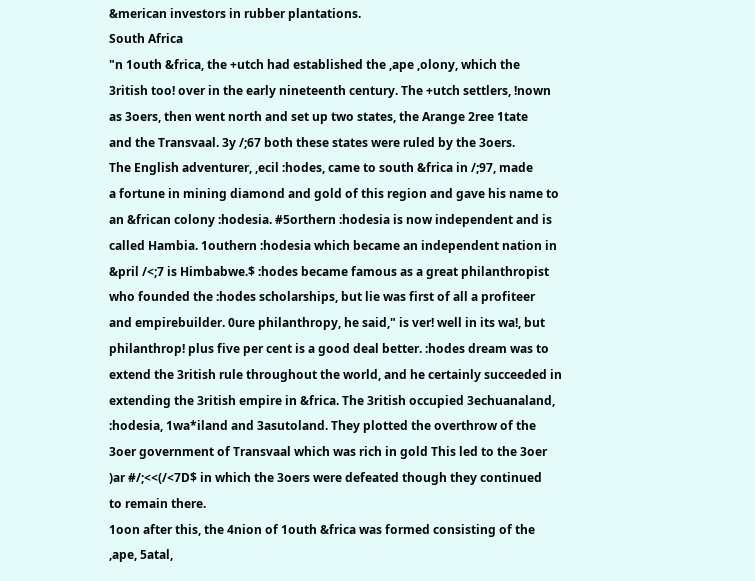&merican investors in rubber plantations.
South Africa
"n 1outh &frica, the +utch had established the ,ape ,olony, which the
3ritish too! over in the early nineteenth century. The +utch settlers, !nown
as 3oers, then went north and set up two states, the Arange 2ree 1tate
and the Transvaal. 3y /;67 both these states were ruled by the 3oers.
The English adventurer, ,ecil :hodes, came to south &frica in /;97, made
a fortune in mining diamond and gold of this region and gave his name to
an &frican colony :hodesia. #5orthern :hodesia is now independent and is
called Hambia. 1outhern :hodesia which became an independent nation in
&pril /<;7 is Himbabwe.$ :hodes became famous as a great philanthropist
who founded the :hodes scholarships, but lie was first of all a profiteer
and empirebuilder. 0ure philanthropy, he said," is ver! well in its wa!, but
philanthrop! plus five per cent is a good deal better. :hodes dream was to
extend the 3ritish rule throughout the world, and he certainly succeeded in
extending the 3ritish empire in &frica. The 3ritish occupied 3echuanaland,
:hodesia, 1wa*iland and 3asutoland. They plotted the overthrow of the
3oer government of Transvaal which was rich in gold This led to the 3oer
)ar #/;<<(/<7D$ in which the 3oers were defeated though they continued
to remain there.
1oon after this, the 4nion of 1outh &frica was formed consisting of the
,ape, 5atal,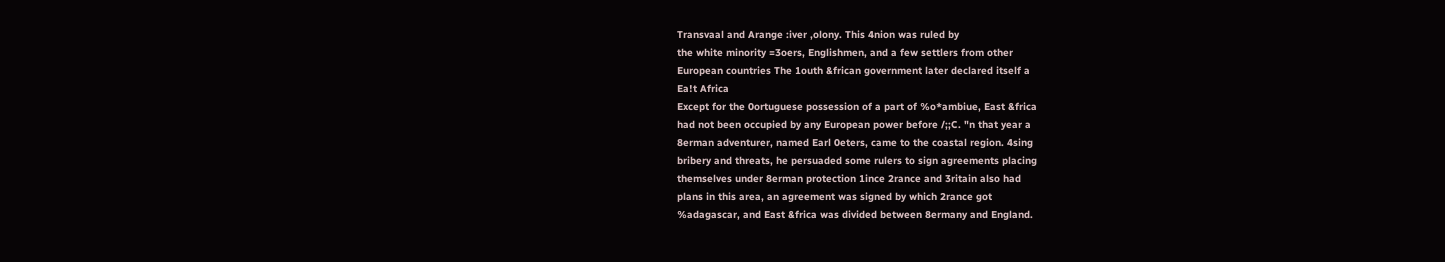Transvaal and Arange :iver ,olony. This 4nion was ruled by
the white minority =3oers, Englishmen, and a few settlers from other
European countries The 1outh &frican government later declared itself a
Ea!t Africa
Except for the 0ortuguese possession of a part of %o*ambiue, East &frica
had not been occupied by any European power before /;;C. "n that year a
8erman adventurer, named Earl 0eters, came to the coastal region. 4sing
bribery and threats, he persuaded some rulers to sign agreements placing
themselves under 8erman protection 1ince 2rance and 3ritain also had
plans in this area, an agreement was signed by which 2rance got
%adagascar, and East &frica was divided between 8ermany and England.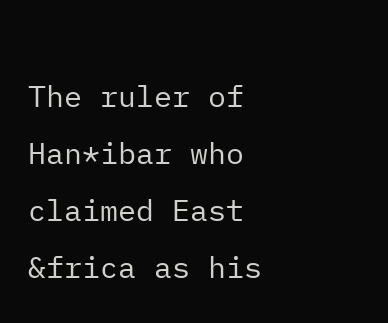The ruler of Han*ibar who claimed East &frica as his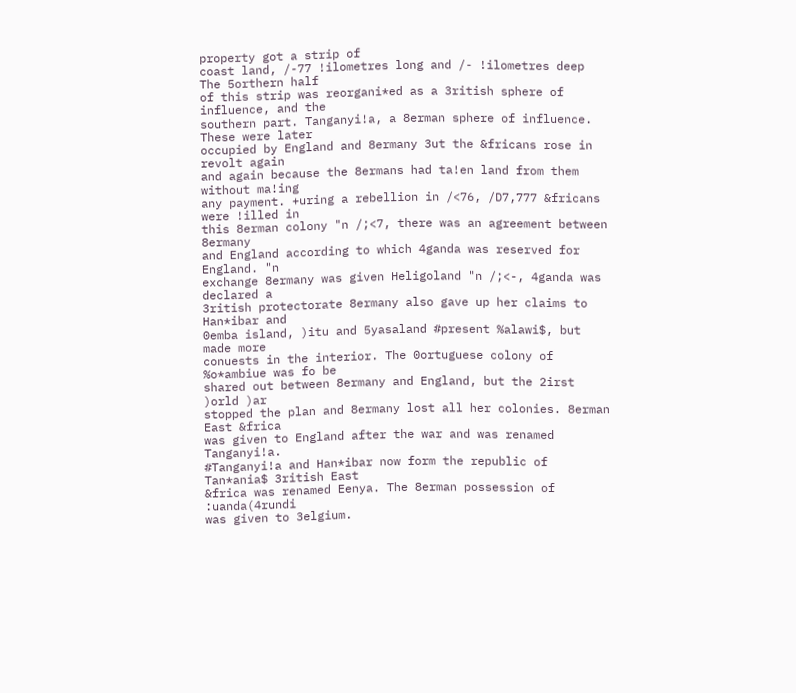property got a strip of
coast land, /-77 !ilometres long and /- !ilometres deep The 5orthern half
of this strip was reorgani*ed as a 3ritish sphere of influence, and the
southern part. Tanganyi!a, a 8erman sphere of influence. These were later
occupied by England and 8ermany 3ut the &fricans rose in revolt again
and again because the 8ermans had ta!en land from them without ma!ing
any payment. +uring a rebellion in /<76, /D7,777 &fricans were !illed in
this 8erman colony "n /;<7, there was an agreement between 8ermany
and England according to which 4ganda was reserved for England. "n
exchange 8ermany was given Heligoland "n /;<-, 4ganda was declared a
3ritish protectorate 8ermany also gave up her claims to Han*ibar and
0emba island, )itu and 5yasaland #present %alawi$, but made more
conuests in the interior. The 0ortuguese colony of %o*ambiue was fo be
shared out between 8ermany and England, but the 2irst )orld )ar
stopped the plan and 8ermany lost all her colonies. 8erman East &frica
was given to England after the war and was renamed Tanganyi!a.
#Tanganyi!a and Han*ibar now form the republic of Tan*ania$ 3ritish East
&frica was renamed Eenya. The 8erman possession of :uanda(4rundi
was given to 3elgium.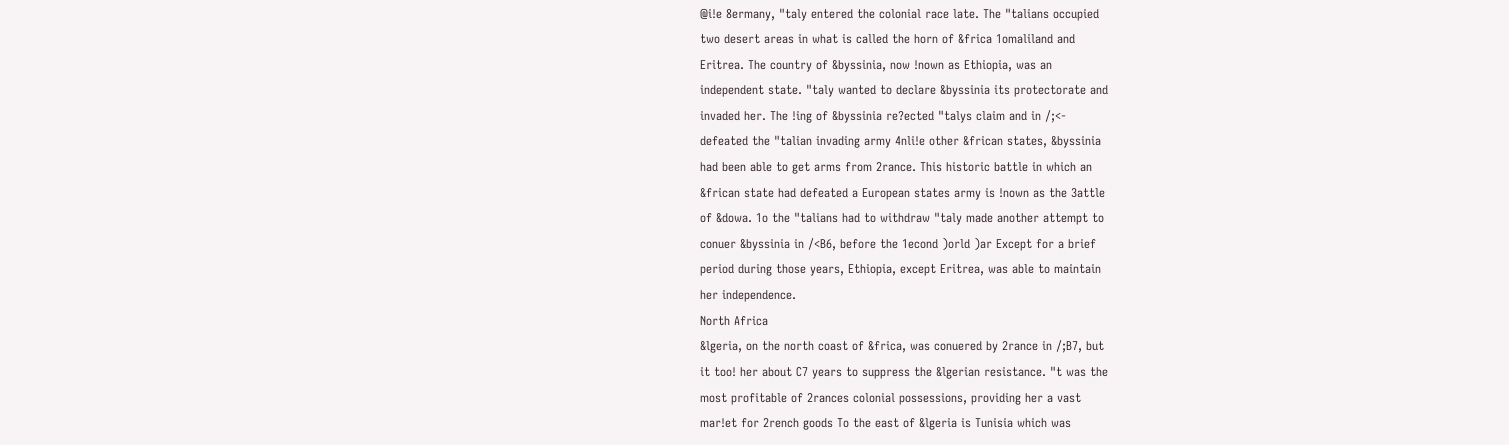@i!e 8ermany, "taly entered the colonial race late. The "talians occupied
two desert areas in what is called the horn of &frica 1omaliland and
Eritrea. The country of &byssinia, now !nown as Ethiopia, was an
independent state. "taly wanted to declare &byssinia its protectorate and
invaded her. The !ing of &byssinia re?ected "talys claim and in /;<-
defeated the "talian invading army 4nli!e other &frican states, &byssinia
had been able to get arms from 2rance. This historic battle in which an
&frican state had defeated a European states army is !nown as the 3attle
of &dowa. 1o the "talians had to withdraw "taly made another attempt to
conuer &byssinia in /<B6, before the 1econd )orld )ar Except for a brief
period during those years, Ethiopia, except Eritrea, was able to maintain
her independence.
North Africa
&lgeria, on the north coast of &frica, was conuered by 2rance in /;B7, but
it too! her about C7 years to suppress the &lgerian resistance. "t was the
most profitable of 2rances colonial possessions, providing her a vast
mar!et for 2rench goods To the east of &lgeria is Tunisia which was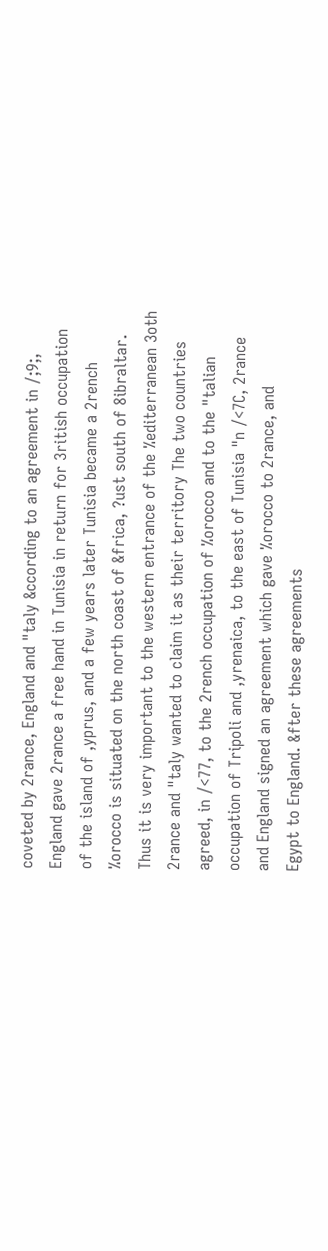coveted by 2rance, England and "taly &ccording to an agreement in /;9;,
England gave 2rance a free hand in Tunisia in return for 3ritish occupation
of the island of ,yprus, and a few years later Tunisia became a 2rench
%orocco is situated on the north coast of &frica, ?ust south of 8ibraltar.
Thus it is very important to the western entrance of the %editerranean 3oth
2rance and "taly wanted to claim it as their territory The two countries
agreed, in /<77, to the 2rench occupation of %orocco and to the "talian
occupation of Tripoli and ,yrenaica, to the east of Tunisia "n /<7C, 2rance
and England signed an agreement which gave %orocco to 2rance, and
Egypt to England. &fter these agreements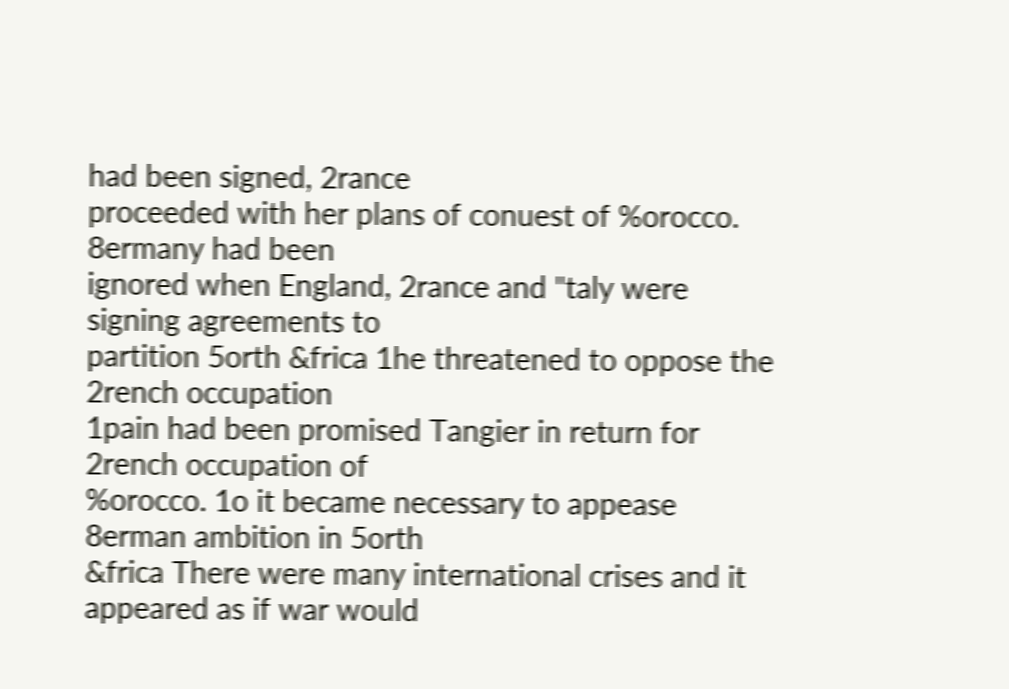had been signed, 2rance
proceeded with her plans of conuest of %orocco. 8ermany had been
ignored when England, 2rance and "taly were signing agreements to
partition 5orth &frica 1he threatened to oppose the 2rench occupation
1pain had been promised Tangier in return for 2rench occupation of
%orocco. 1o it became necessary to appease 8erman ambition in 5orth
&frica There were many international crises and it appeared as if war would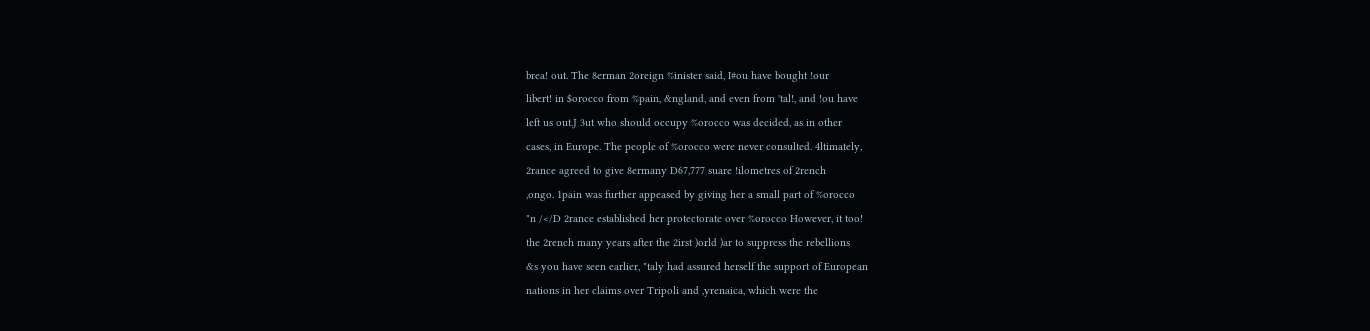brea! out. The 8erman 2oreign %inister said, I#ou have bought !our
libert! in $orocco from %pain, &ngland, and even from 'tal!, and !ou have
left us out.J 3ut who should occupy %orocco was decided, as in other
cases, in Europe. The people of %orocco were never consulted. 4ltimately,
2rance agreed to give 8ermany D67,777 suare !ilometres of 2rench
,ongo. 1pain was further appeased by giving her a small part of %orocco
"n /</D 2rance established her protectorate over %orocco However, it too!
the 2rench many years after the 2irst )orld )ar to suppress the rebellions
&s you have seen earlier, "taly had assured herself the support of European
nations in her claims over Tripoli and ,yrenaica, which were the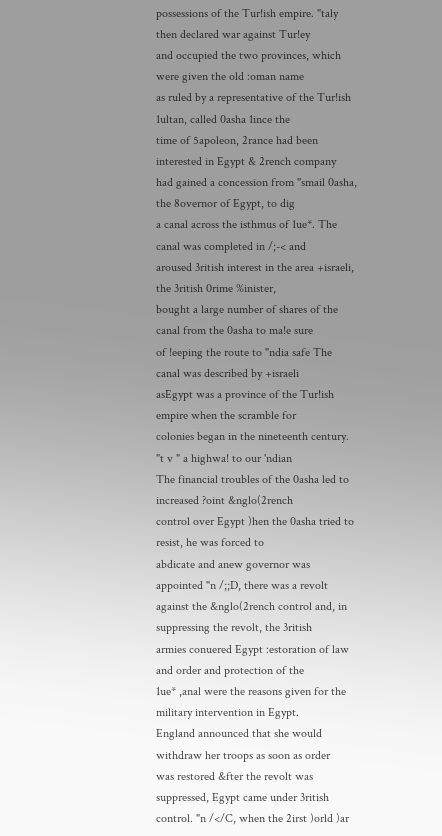possessions of the Tur!ish empire. "taly then declared war against Tur!ey
and occupied the two provinces, which were given the old :oman name
as ruled by a representative of the Tur!ish 1ultan, called 0asha 1ince the
time of 5apoleon, 2rance had been interested in Egypt & 2rench company
had gained a concession from "smail 0asha, the 8overnor of Egypt, to dig
a canal across the isthmus of 1ue*. The canal was completed in /;-< and
aroused 3ritish interest in the area +israeli, the 3ritish 0rime %inister,
bought a large number of shares of the canal from the 0asha to ma!e sure
of !eeping the route to "ndia safe The canal was described by +israeli
asEgypt was a province of the Tur!ish empire when the scramble for
colonies began in the nineteenth century. "t v " a highwa! to our 'ndian
The financial troubles of the 0asha led to increased ?oint &nglo(2rench
control over Egypt )hen the 0asha tried to resist, he was forced to
abdicate and anew governor was appointed "n /;;D, there was a revolt
against the &nglo(2rench control and, in suppressing the revolt, the 3ritish
armies conuered Egypt :estoration of law and order and protection of the
1ue* ,anal were the reasons given for the military intervention in Egypt.
England announced that she would withdraw her troops as soon as order
was restored &fter the revolt was suppressed, Egypt came under 3ritish
control. "n /</C, when the 2irst )orld )ar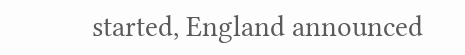started, England announced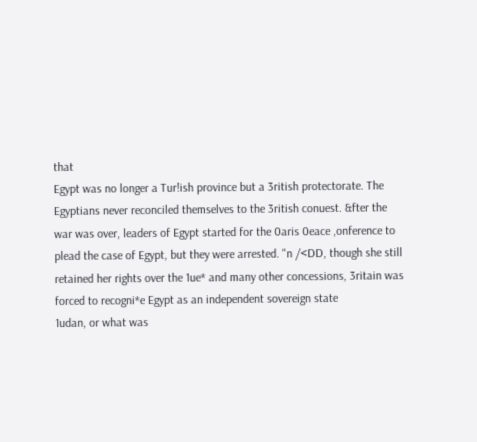that
Egypt was no longer a Tur!ish province but a 3ritish protectorate. The
Egyptians never reconciled themselves to the 3ritish conuest. &fter the
war was over, leaders of Egypt started for the 0aris 0eace ,onference to
plead the case of Egypt, but they were arrested. "n /<DD, though she still
retained her rights over the 1ue* and many other concessions, 3ritain was
forced to recogni*e Egypt as an independent sovereign state
1udan, or what was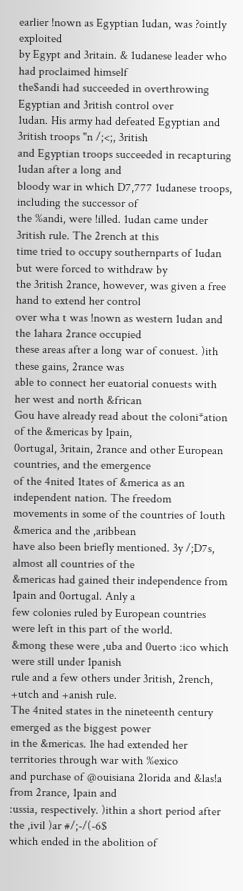earlier !nown as Egyptian 1udan, was ?ointly exploited
by Egypt and 3ritain. & 1udanese leader who had proclaimed himself
the$andi had succeeded in overthrowing Egyptian and 3ritish control over
1udan. His army had defeated Egyptian and 3ritish troops "n /;<;, 3ritish
and Egyptian troops succeeded in recapturing 1udan after a long and
bloody war in which D7,777 1udanese troops, including the successor of
the %andi, were !illed. 1udan came under 3ritish rule. The 2rench at this
time tried to occupy southernparts of 1udan but were forced to withdraw by
the 3ritish 2rance, however, was given a free hand to extend her control
over wha t was !nown as western 1udan and the 1ahara 2rance occupied
these areas after a long war of conuest. )ith these gains, 2rance was
able to connect her euatorial conuests with her west and north &frican
Gou have already read about the coloni*ation of the &mericas by 1pain,
0ortugal, 3ritain, 2rance and other European countries, and the emergence
of the 4nited 1tates of &merica as an independent nation. The freedom
movements in some of the countries of 1outh &merica and the ,aribbean
have also been briefly mentioned. 3y /;D7s, almost all countries of the
&mericas had gained their independence from 1pain and 0ortugal. Anly a
few colonies ruled by European countries were left in this part of the world.
&mong these were ,uba and 0uerto :ico which were still under 1panish
rule and a few others under 3ritish, 2rench, +utch and +anish rule.
The 4nited states in the nineteenth century emerged as the biggest power
in the &mericas. 1he had extended her territories through war with %exico
and purchase of @ouisiana 2lorida and &las!a from 2rance, 1pain and
:ussia, respectively. )ithin a short period after the ,ivil )ar #/;-/(-6$
which ended in the abolition of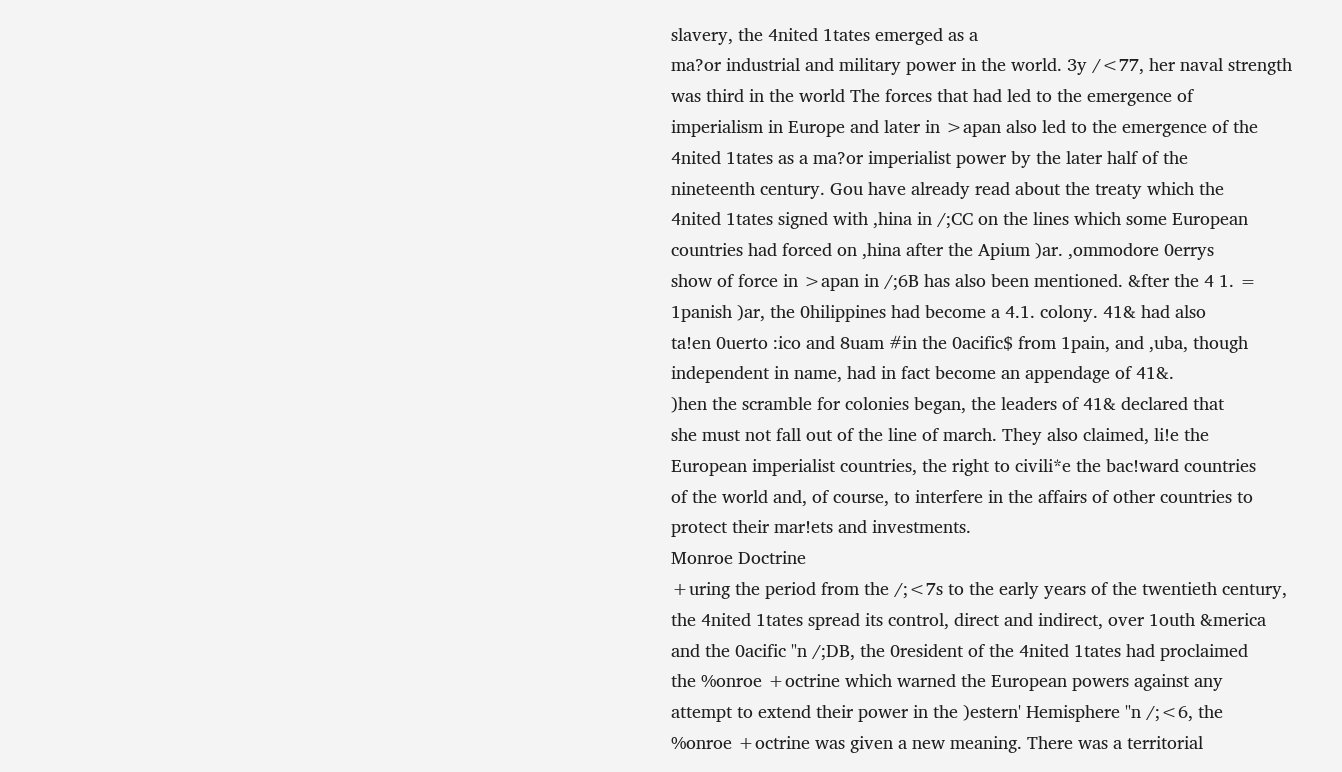slavery, the 4nited 1tates emerged as a
ma?or industrial and military power in the world. 3y /<77, her naval strength
was third in the world The forces that had led to the emergence of
imperialism in Europe and later in >apan also led to the emergence of the
4nited 1tates as a ma?or imperialist power by the later half of the
nineteenth century. Gou have already read about the treaty which the
4nited 1tates signed with ,hina in /;CC on the lines which some European
countries had forced on ,hina after the Apium )ar. ,ommodore 0errys
show of force in >apan in /;6B has also been mentioned. &fter the 4 1. =
1panish )ar, the 0hilippines had become a 4.1. colony. 41& had also
ta!en 0uerto :ico and 8uam #in the 0acific$ from 1pain, and ,uba, though
independent in name, had in fact become an appendage of 41&.
)hen the scramble for colonies began, the leaders of 41& declared that
she must not fall out of the line of march. They also claimed, li!e the
European imperialist countries, the right to civili*e the bac!ward countries
of the world and, of course, to interfere in the affairs of other countries to
protect their mar!ets and investments.
Monroe Doctrine
+uring the period from the /;<7s to the early years of the twentieth century,
the 4nited 1tates spread its control, direct and indirect, over 1outh &merica
and the 0acific "n /;DB, the 0resident of the 4nited 1tates had proclaimed
the %onroe +octrine which warned the European powers against any
attempt to extend their power in the )estern' Hemisphere "n /;<6, the
%onroe +octrine was given a new meaning. There was a territorial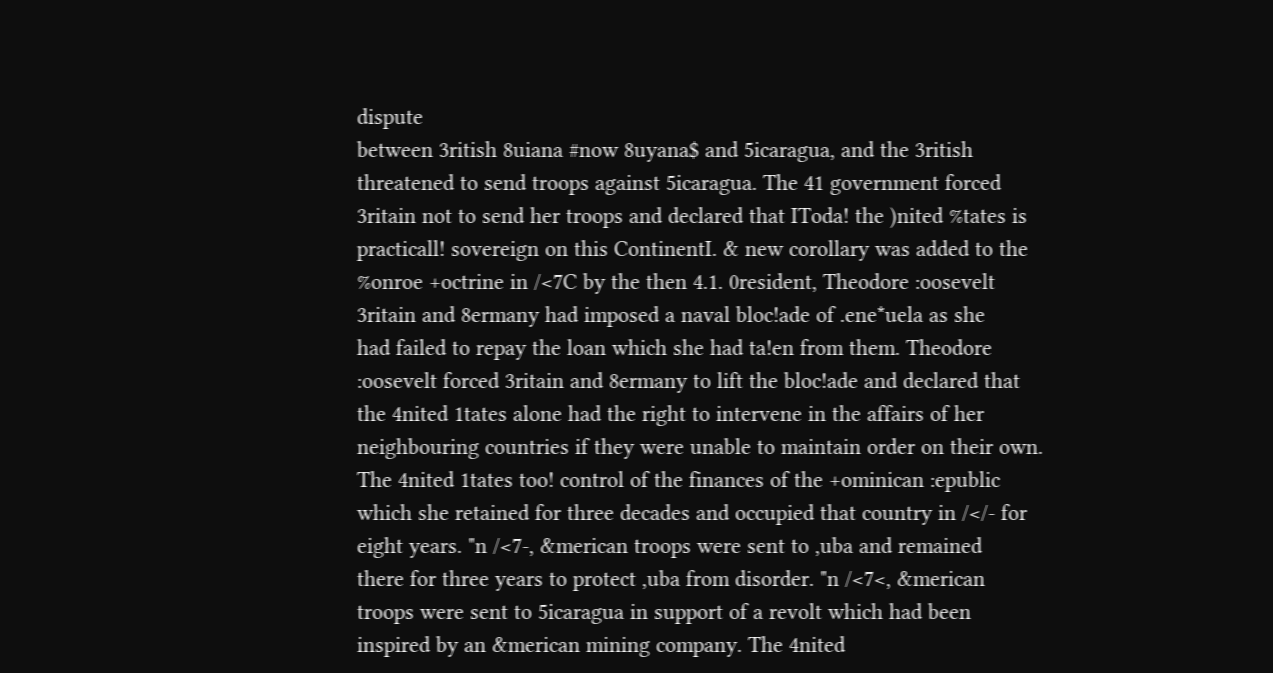dispute
between 3ritish 8uiana #now 8uyana$ and 5icaragua, and the 3ritish
threatened to send troops against 5icaragua. The 41 government forced
3ritain not to send her troops and declared that IToda! the )nited %tates is
practicall! sovereign on this ContinentI. & new corollary was added to the
%onroe +octrine in /<7C by the then 4.1. 0resident, Theodore :oosevelt
3ritain and 8ermany had imposed a naval bloc!ade of .ene*uela as she
had failed to repay the loan which she had ta!en from them. Theodore
:oosevelt forced 3ritain and 8ermany to lift the bloc!ade and declared that
the 4nited 1tates alone had the right to intervene in the affairs of her
neighbouring countries if they were unable to maintain order on their own.
The 4nited 1tates too! control of the finances of the +ominican :epublic
which she retained for three decades and occupied that country in /</- for
eight years. "n /<7-, &merican troops were sent to ,uba and remained
there for three years to protect ,uba from disorder. "n /<7<, &merican
troops were sent to 5icaragua in support of a revolt which had been
inspired by an &merican mining company. The 4nited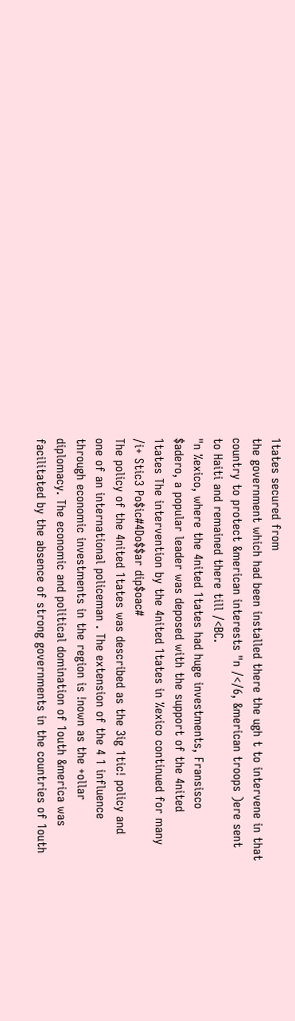1tates secured from
the government which had been installed there the ugh t to intervene in that
country to protect &merican interests "n /</6, &merican troops )ere sent
to Haiti and remained there till /<BC.
"n %exico, where the 4nited 1tates had huge investments, Fransisco
$adero, a popular leader was deposed with the support of the 4nited
1tates The intervention by the 4nited 1tates in %exico continued for many
/i+ Stic3 Po$ic#4Do$$ar dip$oac#
The policy of the 4nited 1tates was described as the 3ig 1tic! policy and
one of an international policeman . The extension of the 4 1 influence
through economic investments in the region is !nown as the +ollar
diplomacy. The economic and political domination of 1outh &merica was
facilitated by the absence of strong governments in the countries of 1outh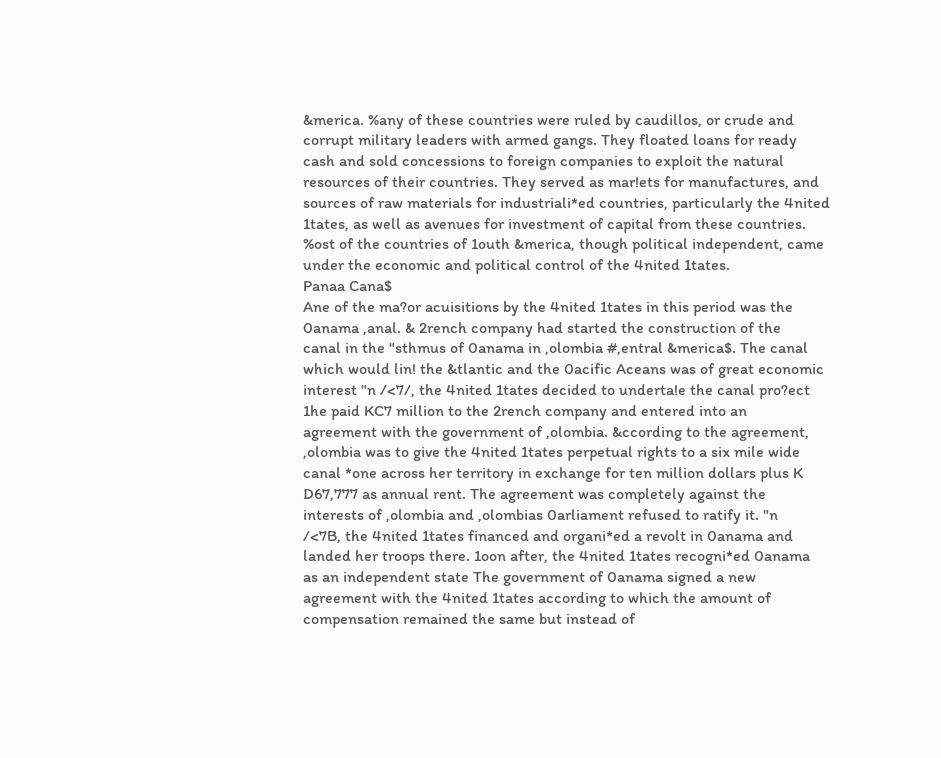&merica. %any of these countries were ruled by caudillos, or crude and
corrupt military leaders with armed gangs. They floated loans for ready
cash and sold concessions to foreign companies to exploit the natural
resources of their countries. They served as mar!ets for manufactures, and
sources of raw materials for industriali*ed countries, particularly the 4nited
1tates, as well as avenues for investment of capital from these countries.
%ost of the countries of 1outh &merica, though political independent, came
under the economic and political control of the 4nited 1tates.
Panaa Cana$
Ane of the ma?or acuisitions by the 4nited 1tates in this period was the
0anama ,anal. & 2rench company had started the construction of the
canal in the "sthmus of 0anama in ,olombia #,entral &merica$. The canal
which would lin! the &tlantic and the 0acific Aceans was of great economic
interest "n /<7/, the 4nited 1tates decided to underta!e the canal pro?ect
1he paid KC7 million to the 2rench company and entered into an
agreement with the government of ,olombia. &ccording to the agreement,
,olombia was to give the 4nited 1tates perpetual rights to a six mile wide
canal *one across her territory in exchange for ten million dollars plus K
D67,777 as annual rent. The agreement was completely against the
interests of ,olombia and ,olombias 0arliament refused to ratify it. "n
/<7B, the 4nited 1tates financed and organi*ed a revolt in 0anama and
landed her troops there. 1oon after, the 4nited 1tates recogni*ed 0anama
as an independent state The government of 0anama signed a new
agreement with the 4nited 1tates according to which the amount of
compensation remained the same but instead of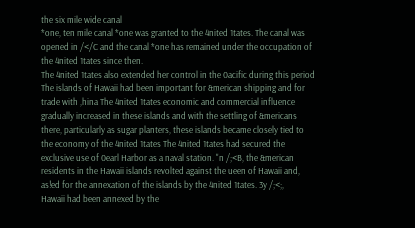the six mile wide canal
*one, ten mile canal *one was granted to the 4nited 1tates. The canal was
opened in /</C and the canal *one has remained under the occupation of
the 4nited 1tates since then.
The 4nited 1tates also extended her control in the 0acific during this period
The islands of Hawaii had been important for &merican shipping and for
trade with ,hina The 4nited 1tates economic and commercial influence
gradually increased in these islands and with the settling of &mericans
there, particularly as sugar planters, these islands became closely tied to
the economy of the 4nited 1tates The 4nited 1tates had secured the
exclusive use of 0earl Harbor as a naval station. "n /;<B, the &merican
residents in the Hawaii islands revolted against the ueen of Hawaii and,
as!ed for the annexation of the islands by the 4nited 1tates. 3y /;<;,
Hawaii had been annexed by the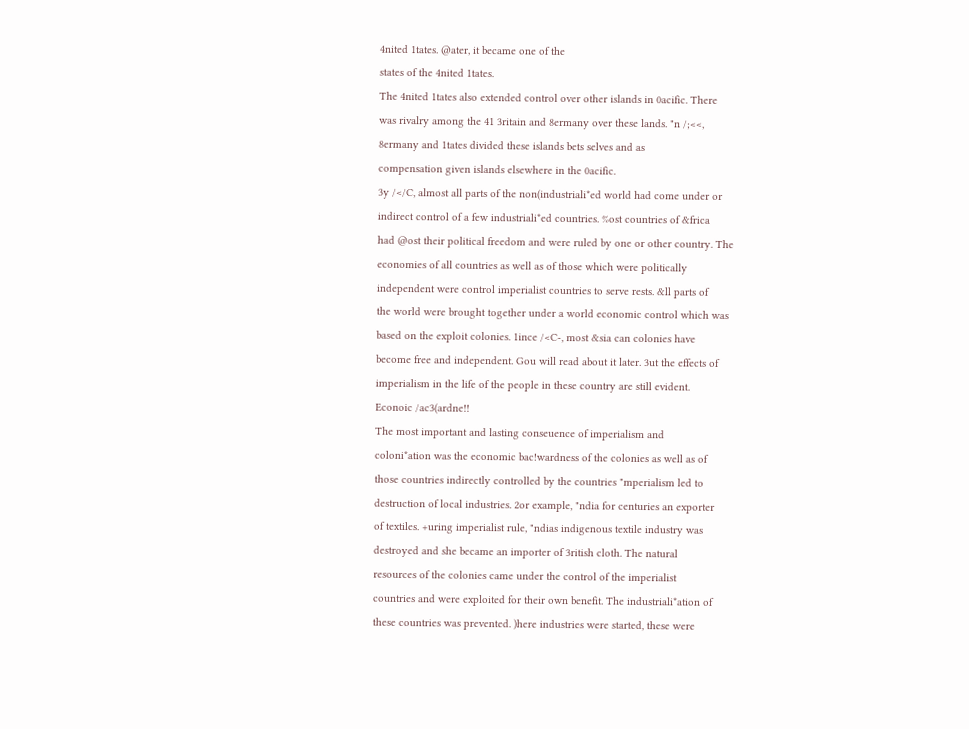4nited 1tates. @ater, it became one of the
states of the 4nited 1tates.
The 4nited 1tates also extended control over other islands in 0acific. There
was rivalry among the 41 3ritain and 8ermany over these lands. "n /;<<,
8ermany and 1tates divided these islands bets selves and as
compensation given islands elsewhere in the 0acific.
3y /</C, almost all parts of the non(industriali*ed world had come under or
indirect control of a few industriali*ed countries. %ost countries of &frica
had @ost their political freedom and were ruled by one or other country. The
economies of all countries as well as of those which were politically
independent were control imperialist countries to serve rests. &ll parts of
the world were brought together under a world economic control which was
based on the exploit colonies. 1ince /<C-, most &sia can colonies have
become free and independent. Gou will read about it later. 3ut the effects of
imperialism in the life of the people in these country are still evident.
Econoic /ac3(ardne!!
The most important and lasting conseuence of imperialism and
coloni*ation was the economic bac!wardness of the colonies as well as of
those countries indirectly controlled by the countries "mperialism led to
destruction of local industries. 2or example, "ndia for centuries an exporter
of textiles. +uring imperialist rule, "ndias indigenous textile industry was
destroyed and she became an importer of 3ritish cloth. The natural
resources of the colonies came under the control of the imperialist
countries and were exploited for their own benefit. The industriali*ation of
these countries was prevented. )here industries were started, these were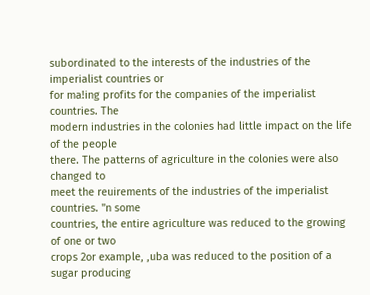subordinated to the interests of the industries of the imperialist countries or
for ma!ing profits for the companies of the imperialist countries. The
modern industries in the colonies had little impact on the life of the people
there. The patterns of agriculture in the colonies were also changed to
meet the reuirements of the industries of the imperialist countries. "n some
countries, the entire agriculture was reduced to the growing of one or two
crops 2or example, ,uba was reduced to the position of a sugar producing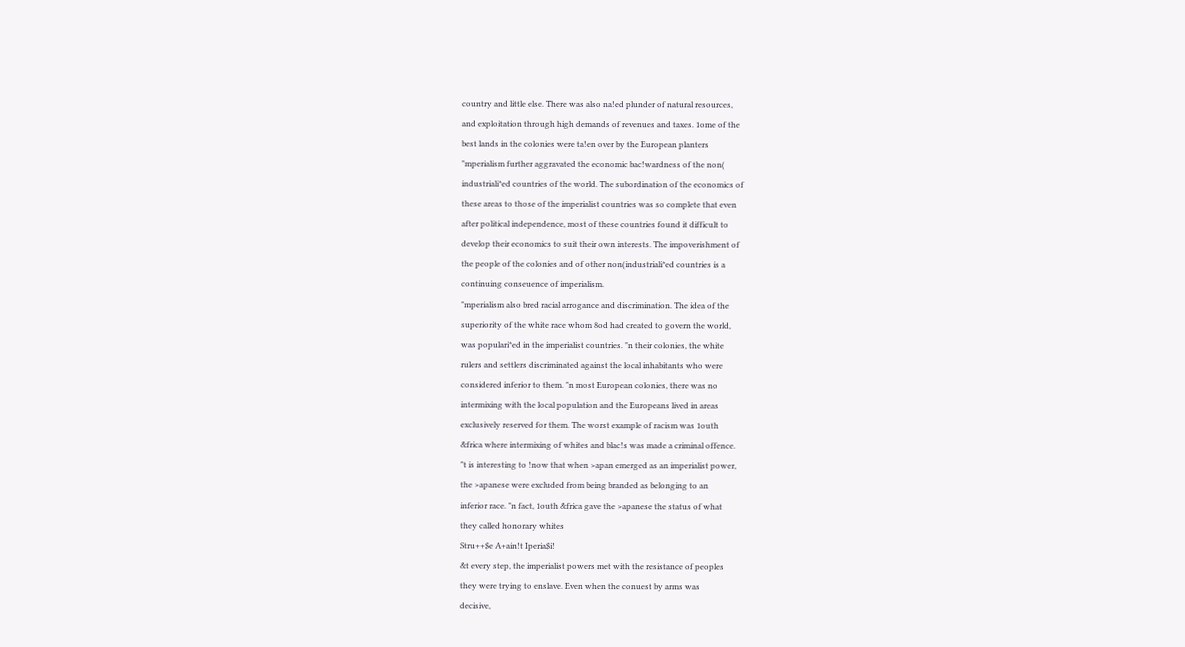country and little else. There was also na!ed plunder of natural resources,
and exploitation through high demands of revenues and taxes. 1ome of the
best lands in the colonies were ta!en over by the European planters
"mperialism further aggravated the economic bac!wardness of the non(
industriali*ed countries of the world. The subordination of the economics of
these areas to those of the imperialist countries was so complete that even
after political independence, most of these countries found it difficult to
develop their economics to suit their own interests. The impoverishment of
the people of the colonies and of other non(industriali*ed countries is a
continuing conseuence of imperialism.
"mperialism also bred racial arrogance and discrimination. The idea of the
superiority of the white race whom 8od had created to govern the world,
was populari*ed in the imperialist countries. "n their colonies, the white
rulers and settlers discriminated against the local inhabitants who were
considered inferior to them. "n most European colonies, there was no
intermixing with the local population and the Europeans lived in areas
exclusively reserved for them. The worst example of racism was 1outh
&frica where intermixing of whites and blac!s was made a criminal offence.
"t is interesting to !now that when >apan emerged as an imperialist power,
the >apanese were excluded from being branded as belonging to an
inferior race. "n fact, 1outh &frica gave the >apanese the status of what
they called honorary whites
Stru++$e A+ain!t Iperia$i!
&t every step, the imperialist powers met with the resistance of peoples
they were trying to enslave. Even when the conuest by arms was
decisive,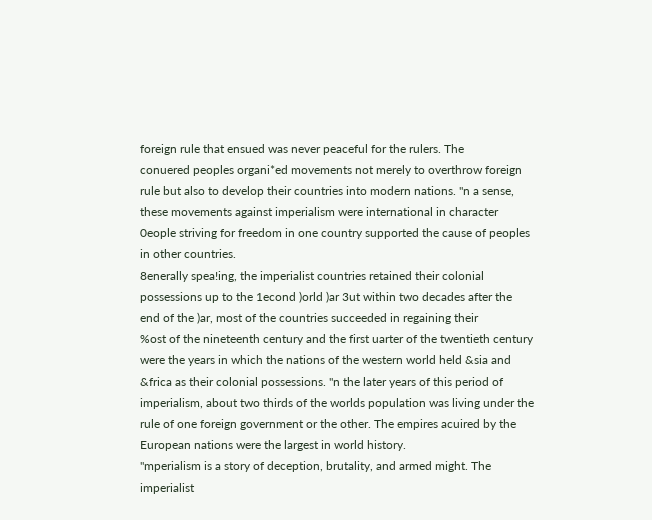foreign rule that ensued was never peaceful for the rulers. The
conuered peoples organi*ed movements not merely to overthrow foreign
rule but also to develop their countries into modern nations. "n a sense,
these movements against imperialism were international in character
0eople striving for freedom in one country supported the cause of peoples
in other countries.
8enerally spea!ing, the imperialist countries retained their colonial
possessions up to the 1econd )orld )ar 3ut within two decades after the
end of the )ar, most of the countries succeeded in regaining their
%ost of the nineteenth century and the first uarter of the twentieth century
were the years in which the nations of the western world held &sia and
&frica as their colonial possessions. "n the later years of this period of
imperialism, about two thirds of the worlds population was living under the
rule of one foreign government or the other. The empires acuired by the
European nations were the largest in world history.
"mperialism is a story of deception, brutality, and armed might. The
imperialist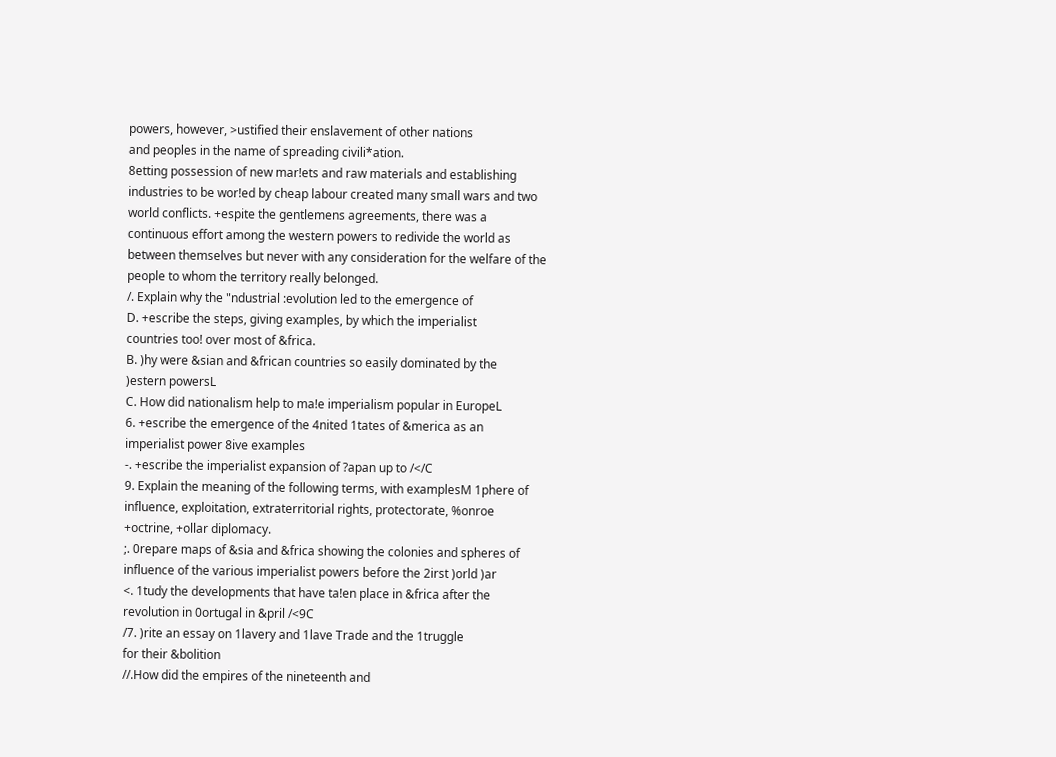powers, however, >ustified their enslavement of other nations
and peoples in the name of spreading civili*ation.
8etting possession of new mar!ets and raw materials and establishing
industries to be wor!ed by cheap labour created many small wars and two
world conflicts. +espite the gentlemens agreements, there was a
continuous effort among the western powers to redivide the world as
between themselves but never with any consideration for the welfare of the
people to whom the territory really belonged.
/. Explain why the "ndustrial :evolution led to the emergence of
D. +escribe the steps, giving examples, by which the imperialist
countries too! over most of &frica.
B. )hy were &sian and &frican countries so easily dominated by the
)estern powersL
C. How did nationalism help to ma!e imperialism popular in EuropeL
6. +escribe the emergence of the 4nited 1tates of &merica as an
imperialist power 8ive examples
-. +escribe the imperialist expansion of ?apan up to /</C
9. Explain the meaning of the following terms, with examplesM 1phere of
influence, exploitation, extraterritorial rights, protectorate, %onroe
+octrine, +ollar diplomacy.
;. 0repare maps of &sia and &frica showing the colonies and spheres of
influence of the various imperialist powers before the 2irst )orld )ar
<. 1tudy the developments that have ta!en place in &frica after the
revolution in 0ortugal in &pril /<9C
/7. )rite an essay on 1lavery and 1lave Trade and the 1truggle
for their &bolition
//.How did the empires of the nineteenth and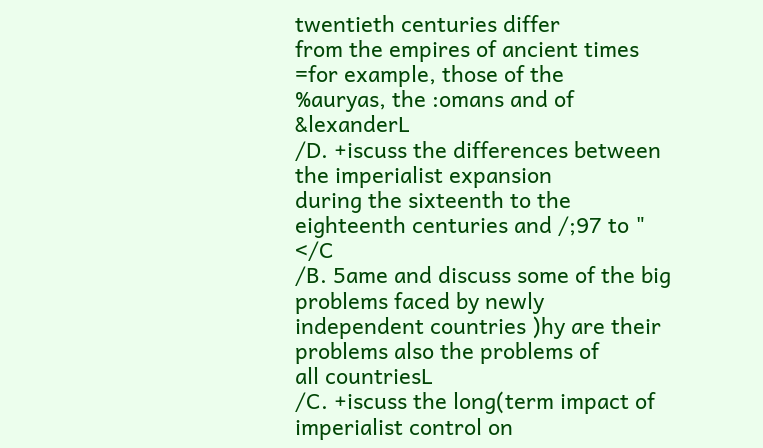twentieth centuries differ
from the empires of ancient times =for example, those of the
%auryas, the :omans and of &lexanderL
/D. +iscuss the differences between the imperialist expansion
during the sixteenth to the eighteenth centuries and /;97 to " </C
/B. 5ame and discuss some of the big problems faced by newly
independent countries )hy are their problems also the problems of
all countriesL
/C. +iscuss the long(term impact of imperialist control on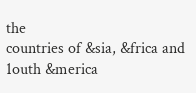the
countries of &sia, &frica and 1outh &merica